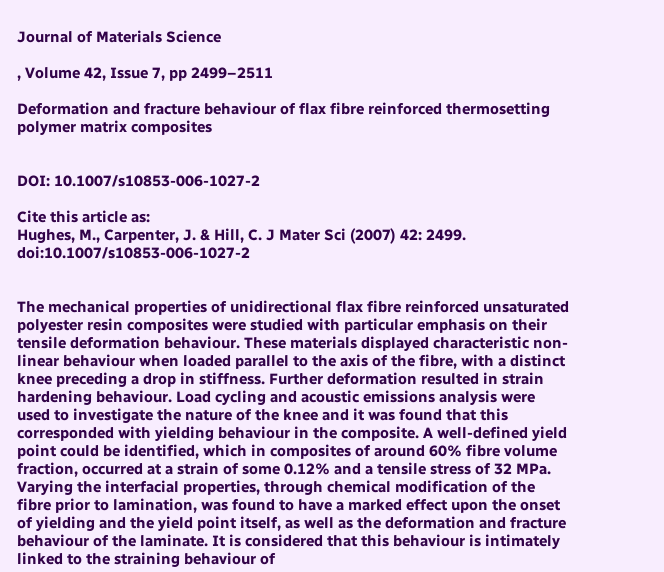Journal of Materials Science

, Volume 42, Issue 7, pp 2499–2511

Deformation and fracture behaviour of flax fibre reinforced thermosetting polymer matrix composites


DOI: 10.1007/s10853-006-1027-2

Cite this article as:
Hughes, M., Carpenter, J. & Hill, C. J Mater Sci (2007) 42: 2499. doi:10.1007/s10853-006-1027-2


The mechanical properties of unidirectional flax fibre reinforced unsaturated polyester resin composites were studied with particular emphasis on their tensile deformation behaviour. These materials displayed characteristic non-linear behaviour when loaded parallel to the axis of the fibre, with a distinct knee preceding a drop in stiffness. Further deformation resulted in strain hardening behaviour. Load cycling and acoustic emissions analysis were used to investigate the nature of the knee and it was found that this corresponded with yielding behaviour in the composite. A well-defined yield point could be identified, which in composites of around 60% fibre volume fraction, occurred at a strain of some 0.12% and a tensile stress of 32 MPa. Varying the interfacial properties, through chemical modification of the fibre prior to lamination, was found to have a marked effect upon the onset of yielding and the yield point itself, as well as the deformation and fracture behaviour of the laminate. It is considered that this behaviour is intimately linked to the straining behaviour of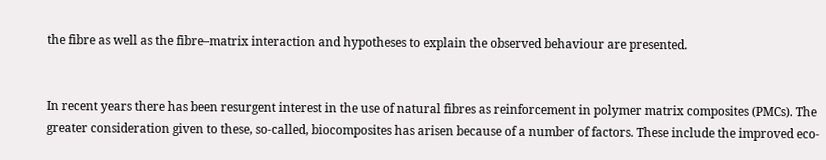the fibre as well as the fibre–matrix interaction and hypotheses to explain the observed behaviour are presented.


In recent years there has been resurgent interest in the use of natural fibres as reinforcement in polymer matrix composites (PMCs). The greater consideration given to these, so-called, biocomposites has arisen because of a number of factors. These include the improved eco-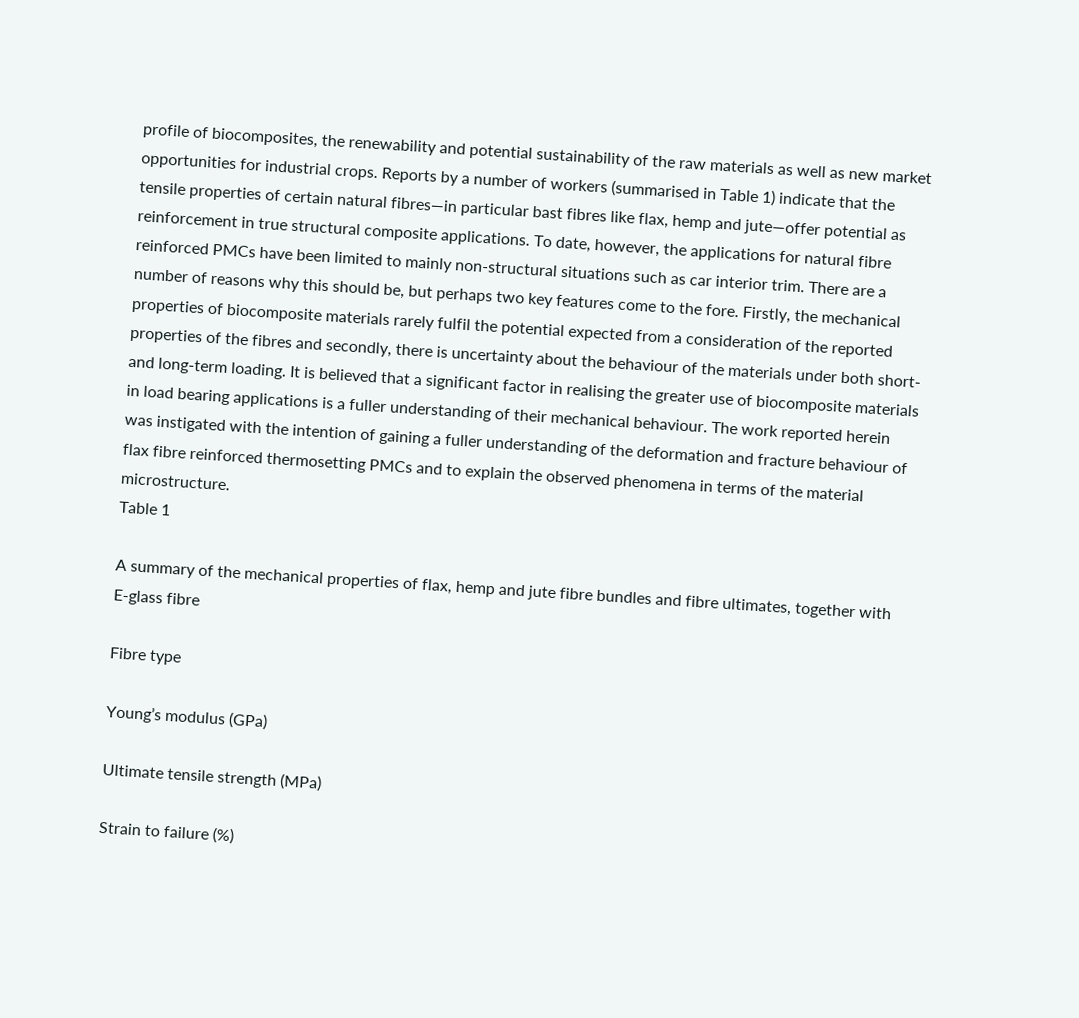profile of biocomposites, the renewability and potential sustainability of the raw materials as well as new market opportunities for industrial crops. Reports by a number of workers (summarised in Table 1) indicate that the tensile properties of certain natural fibres—in particular bast fibres like flax, hemp and jute—offer potential as reinforcement in true structural composite applications. To date, however, the applications for natural fibre reinforced PMCs have been limited to mainly non-structural situations such as car interior trim. There are a number of reasons why this should be, but perhaps two key features come to the fore. Firstly, the mechanical properties of biocomposite materials rarely fulfil the potential expected from a consideration of the reported properties of the fibres and secondly, there is uncertainty about the behaviour of the materials under both short- and long-term loading. It is believed that a significant factor in realising the greater use of biocomposite materials in load bearing applications is a fuller understanding of their mechanical behaviour. The work reported herein was instigated with the intention of gaining a fuller understanding of the deformation and fracture behaviour of flax fibre reinforced thermosetting PMCs and to explain the observed phenomena in terms of the material microstructure.
Table 1

A summary of the mechanical properties of flax, hemp and jute fibre bundles and fibre ultimates, together with E-glass fibre

Fibre type

Young’s modulus (GPa)

Ultimate tensile strength (MPa)

Strain to failure (%)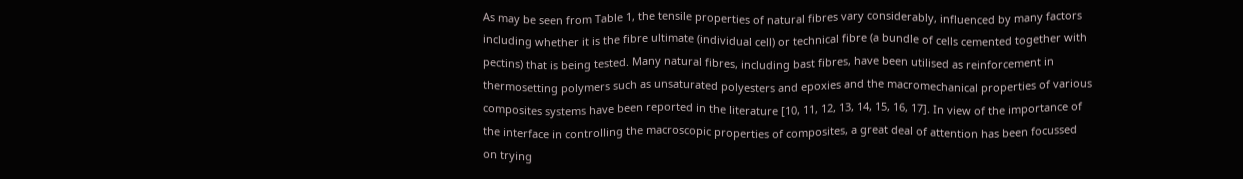As may be seen from Table 1, the tensile properties of natural fibres vary considerably, influenced by many factors including whether it is the fibre ultimate (individual cell) or technical fibre (a bundle of cells cemented together with pectins) that is being tested. Many natural fibres, including bast fibres, have been utilised as reinforcement in thermosetting polymers such as unsaturated polyesters and epoxies and the macromechanical properties of various composites systems have been reported in the literature [10, 11, 12, 13, 14, 15, 16, 17]. In view of the importance of the interface in controlling the macroscopic properties of composites, a great deal of attention has been focussed on trying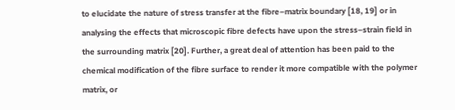to elucidate the nature of stress transfer at the fibre–matrix boundary [18, 19] or in analysing the effects that microscopic fibre defects have upon the stress–strain field in the surrounding matrix [20]. Further, a great deal of attention has been paid to the chemical modification of the fibre surface to render it more compatible with the polymer matrix, or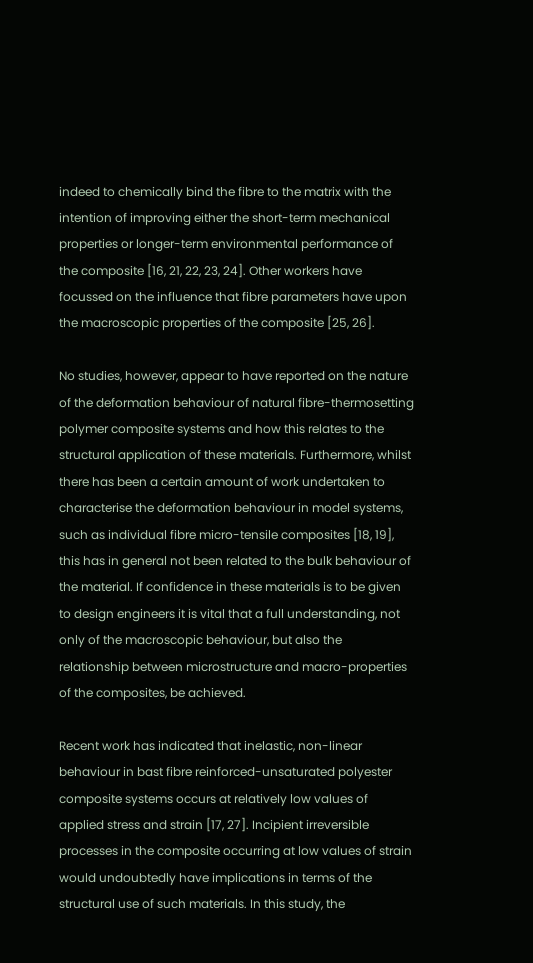indeed to chemically bind the fibre to the matrix with the intention of improving either the short-term mechanical properties or longer-term environmental performance of the composite [16, 21, 22, 23, 24]. Other workers have focussed on the influence that fibre parameters have upon the macroscopic properties of the composite [25, 26].

No studies, however, appear to have reported on the nature of the deformation behaviour of natural fibre-thermosetting polymer composite systems and how this relates to the structural application of these materials. Furthermore, whilst there has been a certain amount of work undertaken to characterise the deformation behaviour in model systems, such as individual fibre micro-tensile composites [18, 19], this has in general not been related to the bulk behaviour of the material. If confidence in these materials is to be given to design engineers it is vital that a full understanding, not only of the macroscopic behaviour, but also the relationship between microstructure and macro-properties of the composites, be achieved.

Recent work has indicated that inelastic, non-linear behaviour in bast fibre reinforced-unsaturated polyester composite systems occurs at relatively low values of applied stress and strain [17, 27]. Incipient irreversible processes in the composite occurring at low values of strain would undoubtedly have implications in terms of the structural use of such materials. In this study, the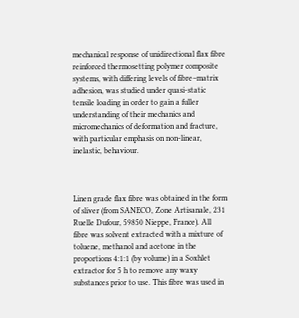mechanical response of unidirectional flax fibre reinforced thermosetting polymer composite systems, with differing levels of fibre–matrix adhesion, was studied under quasi-static tensile loading in order to gain a fuller understanding of their mechanics and micromechanics of deformation and fracture, with particular emphasis on non-linear, inelastic, behaviour.



Linen grade flax fibre was obtained in the form of sliver (from SANECO, Zone Artisanale, 231 Ruelle Dufour, 59850 Nieppe, France). All fibre was solvent extracted with a mixture of toluene, methanol and acetone in the proportions 4:1:1 (by volume) in a Soxhlet extractor for 5 h to remove any waxy substances prior to use. This fibre was used in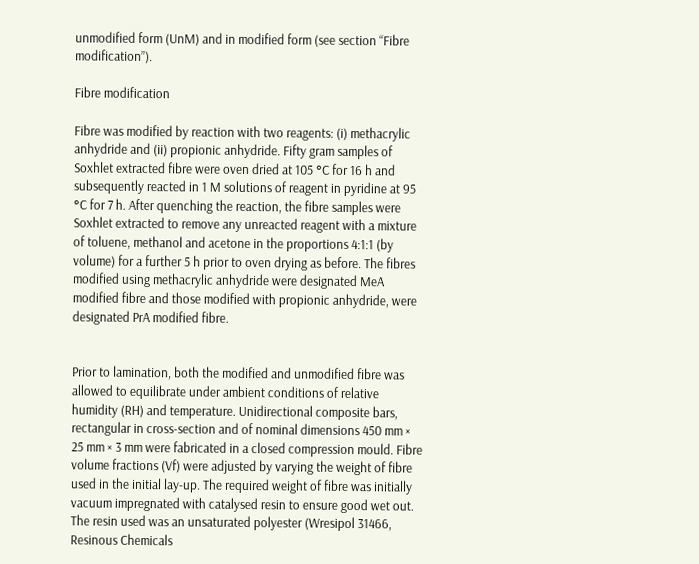unmodified form (UnM) and in modified form (see section ‘‘Fibre modification’’).

Fibre modification

Fibre was modified by reaction with two reagents: (i) methacrylic anhydride and (ii) propionic anhydride. Fifty gram samples of Soxhlet extracted fibre were oven dried at 105 °C for 16 h and subsequently reacted in 1 M solutions of reagent in pyridine at 95 °C for 7 h. After quenching the reaction, the fibre samples were Soxhlet extracted to remove any unreacted reagent with a mixture of toluene, methanol and acetone in the proportions 4:1:1 (by volume) for a further 5 h prior to oven drying as before. The fibres modified using methacrylic anhydride were designated MeA modified fibre and those modified with propionic anhydride, were designated PrA modified fibre.


Prior to lamination, both the modified and unmodified fibre was allowed to equilibrate under ambient conditions of relative humidity (RH) and temperature. Unidirectional composite bars, rectangular in cross-section and of nominal dimensions 450 mm × 25 mm × 3 mm were fabricated in a closed compression mould. Fibre volume fractions (Vf) were adjusted by varying the weight of fibre used in the initial lay-up. The required weight of fibre was initially vacuum impregnated with catalysed resin to ensure good wet out. The resin used was an unsaturated polyester (Wresipol 31466, Resinous Chemicals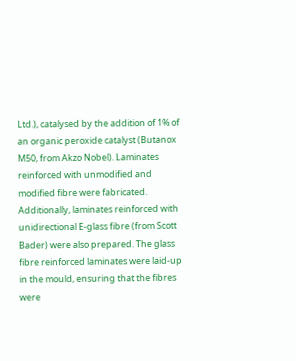Ltd.), catalysed by the addition of 1% of an organic peroxide catalyst (Butanox M50, from Akzo Nobel). Laminates reinforced with unmodified and modified fibre were fabricated. Additionally, laminates reinforced with unidirectional E-glass fibre (from Scott Bader) were also prepared. The glass fibre reinforced laminates were laid-up in the mould, ensuring that the fibres were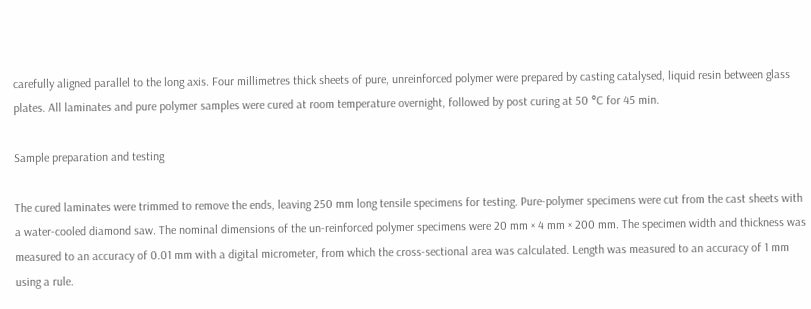carefully aligned parallel to the long axis. Four millimetres thick sheets of pure, unreinforced polymer were prepared by casting catalysed, liquid resin between glass plates. All laminates and pure polymer samples were cured at room temperature overnight, followed by post curing at 50 °C for 45 min.

Sample preparation and testing

The cured laminates were trimmed to remove the ends, leaving 250 mm long tensile specimens for testing. Pure-polymer specimens were cut from the cast sheets with a water-cooled diamond saw. The nominal dimensions of the un-reinforced polymer specimens were 20 mm × 4 mm × 200 mm. The specimen width and thickness was measured to an accuracy of 0.01 mm with a digital micrometer, from which the cross-sectional area was calculated. Length was measured to an accuracy of 1 mm using a rule.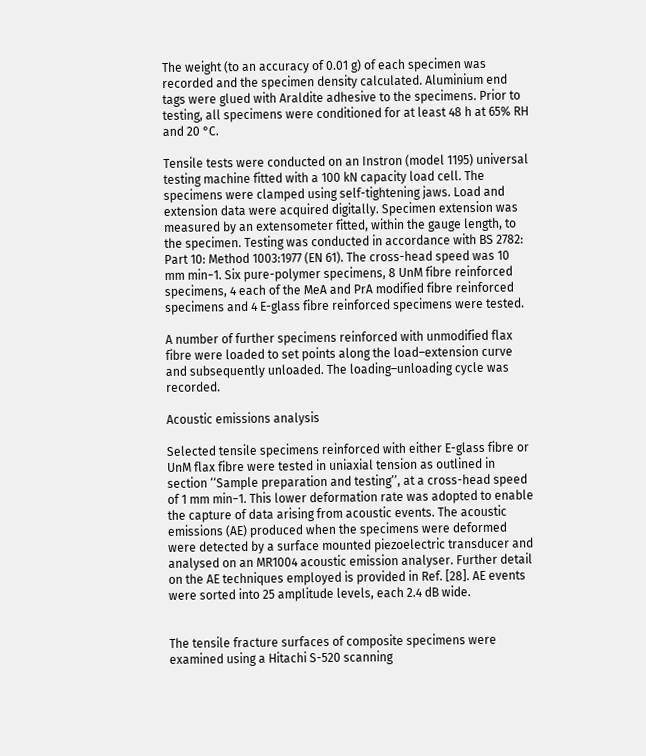The weight (to an accuracy of 0.01 g) of each specimen was recorded and the specimen density calculated. Aluminium end tags were glued with Araldite adhesive to the specimens. Prior to testing, all specimens were conditioned for at least 48 h at 65% RH and 20 °C.

Tensile tests were conducted on an Instron (model 1195) universal testing machine fitted with a 100 kN capacity load cell. The specimens were clamped using self-tightening jaws. Load and extension data were acquired digitally. Specimen extension was measured by an extensometer fitted, within the gauge length, to the specimen. Testing was conducted in accordance with BS 2782: Part 10: Method 1003:1977 (EN 61). The cross-head speed was 10 mm min−1. Six pure-polymer specimens, 8 UnM fibre reinforced specimens, 4 each of the MeA and PrA modified fibre reinforced specimens and 4 E-glass fibre reinforced specimens were tested.

A number of further specimens reinforced with unmodified flax fibre were loaded to set points along the load–extension curve and subsequently unloaded. The loading–unloading cycle was recorded.

Acoustic emissions analysis

Selected tensile specimens reinforced with either E-glass fibre or UnM flax fibre were tested in uniaxial tension as outlined in section ‘‘Sample preparation and testing’’, at a cross-head speed of 1 mm min−1. This lower deformation rate was adopted to enable the capture of data arising from acoustic events. The acoustic emissions (AE) produced when the specimens were deformed were detected by a surface mounted piezoelectric transducer and analysed on an MR1004 acoustic emission analyser. Further detail on the AE techniques employed is provided in Ref. [28]. AE events were sorted into 25 amplitude levels, each 2.4 dB wide.


The tensile fracture surfaces of composite specimens were examined using a Hitachi S-520 scanning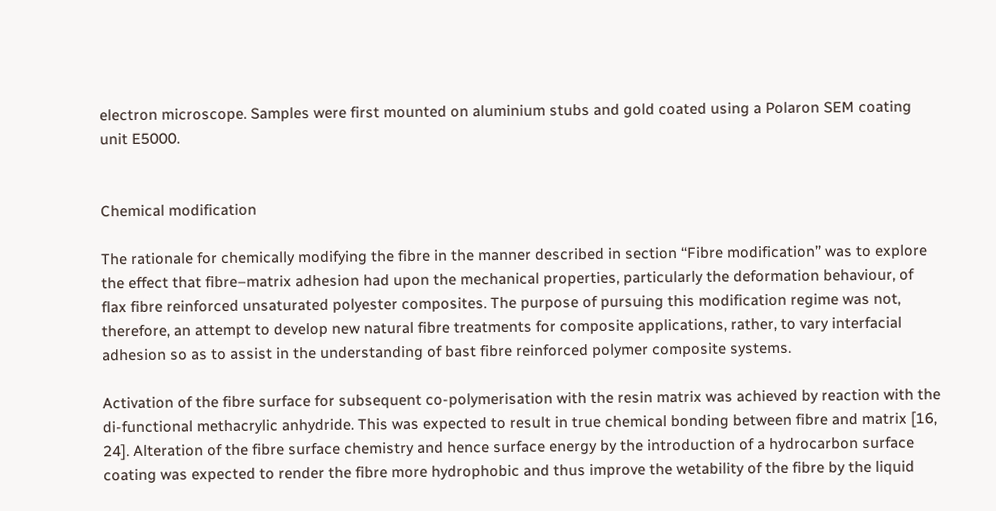electron microscope. Samples were first mounted on aluminium stubs and gold coated using a Polaron SEM coating unit E5000.


Chemical modification

The rationale for chemically modifying the fibre in the manner described in section ‘‘Fibre modification’’ was to explore the effect that fibre–matrix adhesion had upon the mechanical properties, particularly the deformation behaviour, of flax fibre reinforced unsaturated polyester composites. The purpose of pursuing this modification regime was not, therefore, an attempt to develop new natural fibre treatments for composite applications, rather, to vary interfacial adhesion so as to assist in the understanding of bast fibre reinforced polymer composite systems.

Activation of the fibre surface for subsequent co-polymerisation with the resin matrix was achieved by reaction with the di-functional methacrylic anhydride. This was expected to result in true chemical bonding between fibre and matrix [16, 24]. Alteration of the fibre surface chemistry and hence surface energy by the introduction of a hydrocarbon surface coating was expected to render the fibre more hydrophobic and thus improve the wetability of the fibre by the liquid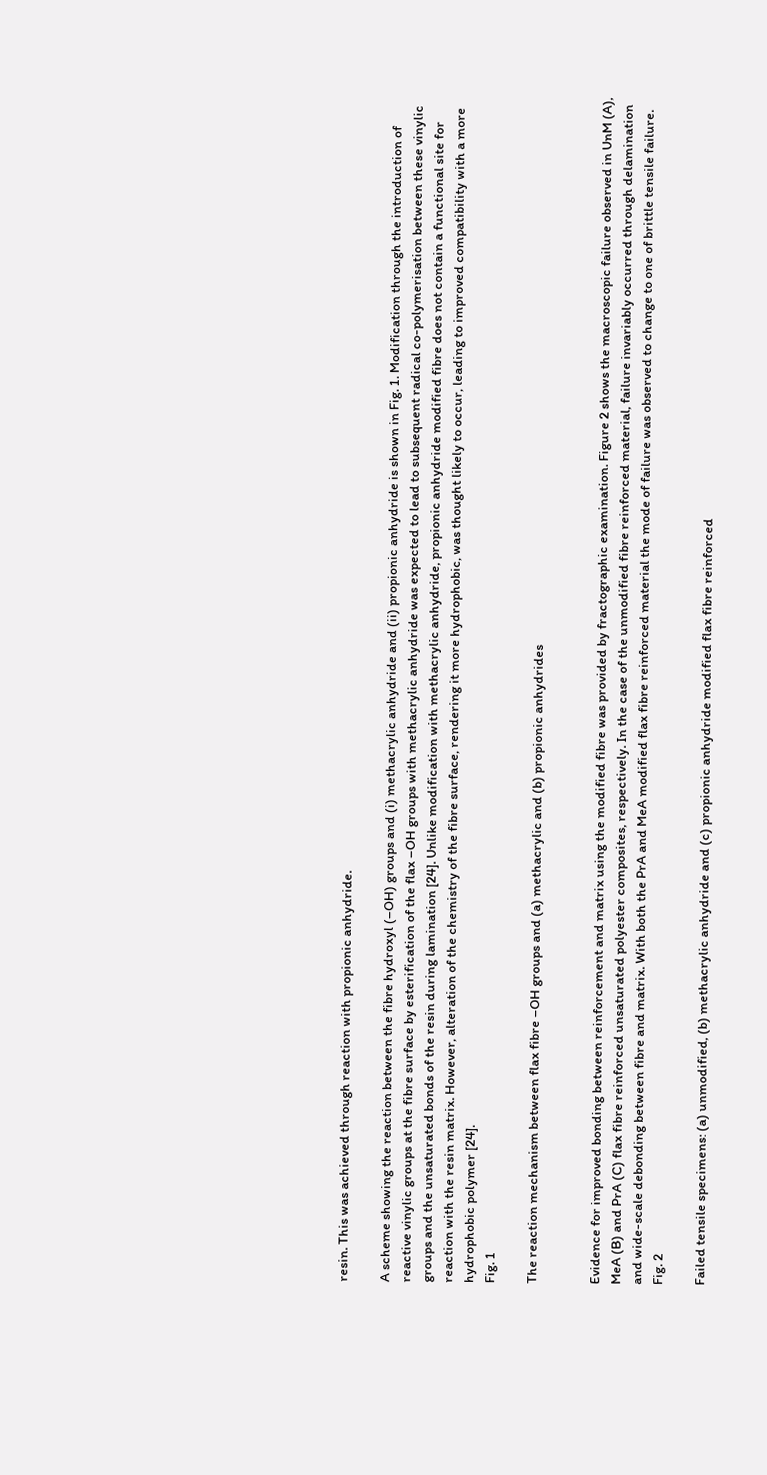resin. This was achieved through reaction with propionic anhydride.

A scheme showing the reaction between the fibre hydroxyl (–OH) groups and (i) methacrylic anhydride and (ii) propionic anhydride is shown in Fig. 1. Modification through the introduction of reactive vinylic groups at the fibre surface by esterification of the flax –OH groups with methacrylic anhydride was expected to lead to subsequent radical co-polymerisation between these vinylic groups and the unsaturated bonds of the resin during lamination [24]. Unlike modification with methacrylic anhydride, propionic anhydride modified fibre does not contain a functional site for reaction with the resin matrix. However, alteration of the chemistry of the fibre surface, rendering it more hydrophobic, was thought likely to occur, leading to improved compatibility with a more hydrophobic polymer [24].
Fig. 1

The reaction mechanism between flax fibre –OH groups and (a) methacrylic and (b) propionic anhydrides


Evidence for improved bonding between reinforcement and matrix using the modified fibre was provided by fractographic examination. Figure 2 shows the macroscopic failure observed in UnM (A), MeA (B) and PrA (C) flax fibre reinforced unsaturated polyester composites, respectively. In the case of the unmodified fibre reinforced material, failure invariably occurred through delamination and wide-scale debonding between fibre and matrix. With both the PrA and MeA modified flax fibre reinforced material the mode of failure was observed to change to one of brittle tensile failure.
Fig. 2

Failed tensile specimens: (a) unmodified, (b) methacrylic anhydride and (c) propionic anhydride modified flax fibre reinforced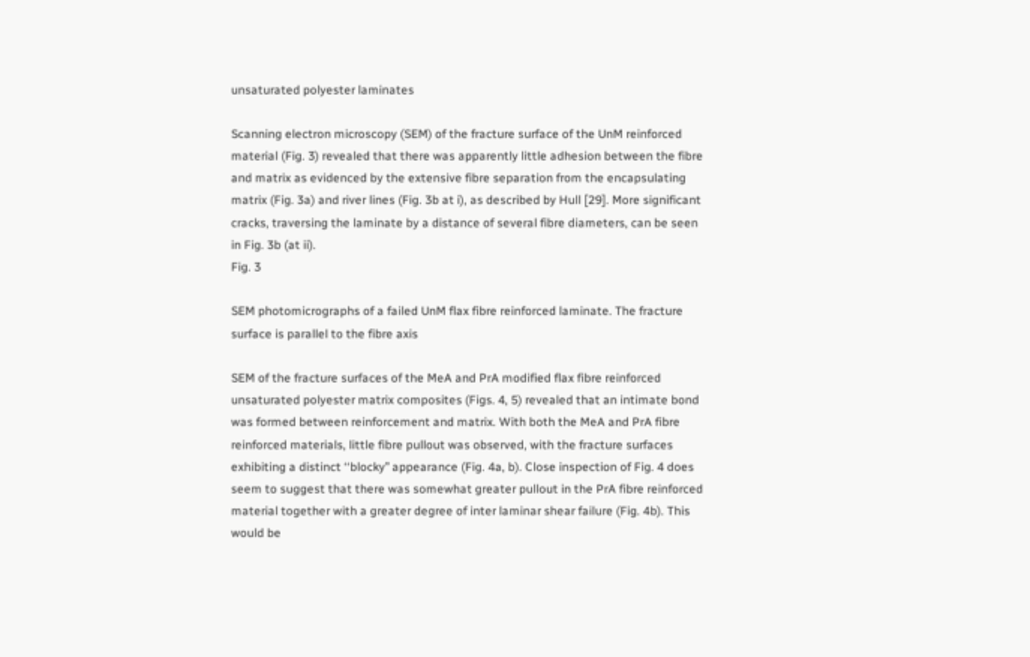unsaturated polyester laminates

Scanning electron microscopy (SEM) of the fracture surface of the UnM reinforced material (Fig. 3) revealed that there was apparently little adhesion between the fibre and matrix as evidenced by the extensive fibre separation from the encapsulating matrix (Fig. 3a) and river lines (Fig. 3b at i), as described by Hull [29]. More significant cracks, traversing the laminate by a distance of several fibre diameters, can be seen in Fig. 3b (at ii).
Fig. 3

SEM photomicrographs of a failed UnM flax fibre reinforced laminate. The fracture surface is parallel to the fibre axis

SEM of the fracture surfaces of the MeA and PrA modified flax fibre reinforced unsaturated polyester matrix composites (Figs. 4, 5) revealed that an intimate bond was formed between reinforcement and matrix. With both the MeA and PrA fibre reinforced materials, little fibre pullout was observed, with the fracture surfaces exhibiting a distinct ‘‘blocky’’ appearance (Fig. 4a, b). Close inspection of Fig. 4 does seem to suggest that there was somewhat greater pullout in the PrA fibre reinforced material together with a greater degree of inter laminar shear failure (Fig. 4b). This would be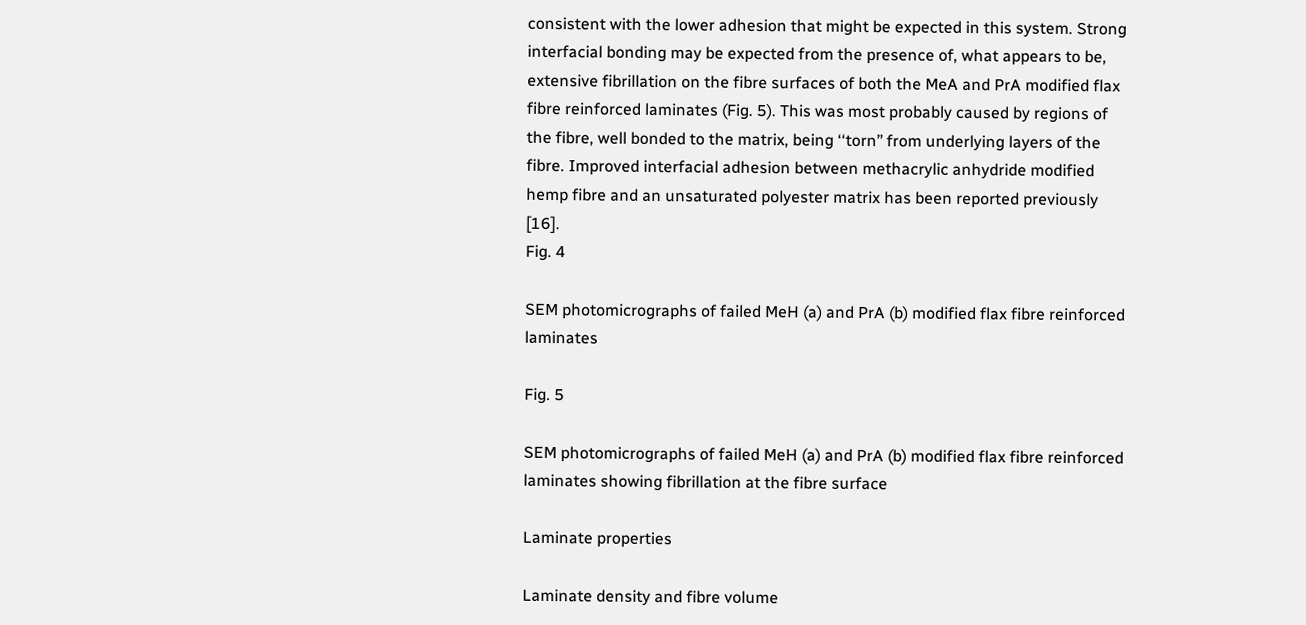consistent with the lower adhesion that might be expected in this system. Strong interfacial bonding may be expected from the presence of, what appears to be, extensive fibrillation on the fibre surfaces of both the MeA and PrA modified flax fibre reinforced laminates (Fig. 5). This was most probably caused by regions of the fibre, well bonded to the matrix, being ‘‘torn’’ from underlying layers of the fibre. Improved interfacial adhesion between methacrylic anhydride modified hemp fibre and an unsaturated polyester matrix has been reported previously [16].
Fig. 4

SEM photomicrographs of failed MeH (a) and PrA (b) modified flax fibre reinforced laminates

Fig. 5

SEM photomicrographs of failed MeH (a) and PrA (b) modified flax fibre reinforced laminates showing fibrillation at the fibre surface

Laminate properties

Laminate density and fibre volume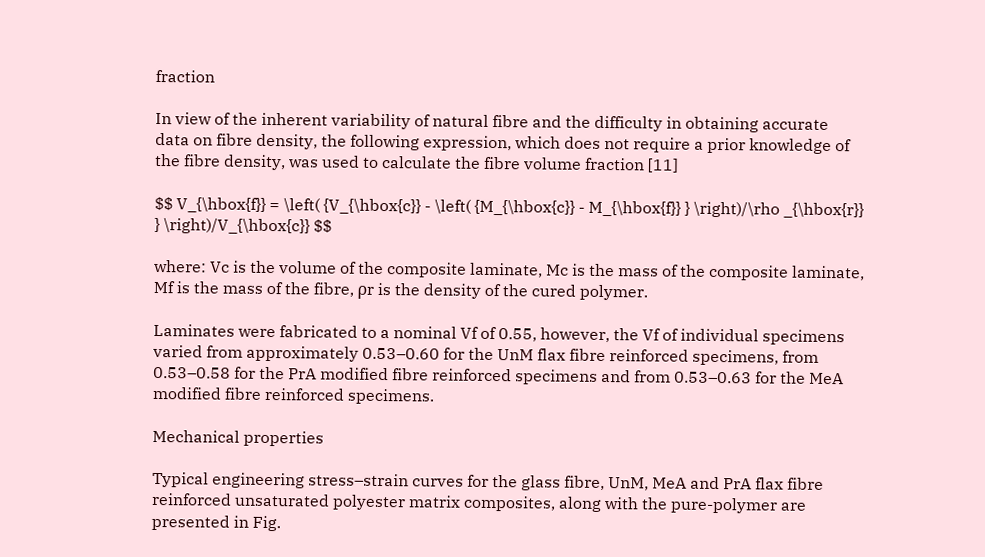fraction

In view of the inherent variability of natural fibre and the difficulty in obtaining accurate data on fibre density, the following expression, which does not require a prior knowledge of the fibre density, was used to calculate the fibre volume fraction [11]

$$ V_{\hbox{f}} = \left( {V_{\hbox{c}} - \left( {M_{\hbox{c}} - M_{\hbox{f}} } \right)/\rho _{\hbox{r}} } \right)/V_{\hbox{c}} $$

where: Vc is the volume of the composite laminate, Mc is the mass of the composite laminate, Mf is the mass of the fibre, ρr is the density of the cured polymer.

Laminates were fabricated to a nominal Vf of 0.55, however, the Vf of individual specimens varied from approximately 0.53–0.60 for the UnM flax fibre reinforced specimens, from 0.53–0.58 for the PrA modified fibre reinforced specimens and from 0.53–0.63 for the MeA modified fibre reinforced specimens.

Mechanical properties

Typical engineering stress–strain curves for the glass fibre, UnM, MeA and PrA flax fibre reinforced unsaturated polyester matrix composites, along with the pure-polymer are presented in Fig.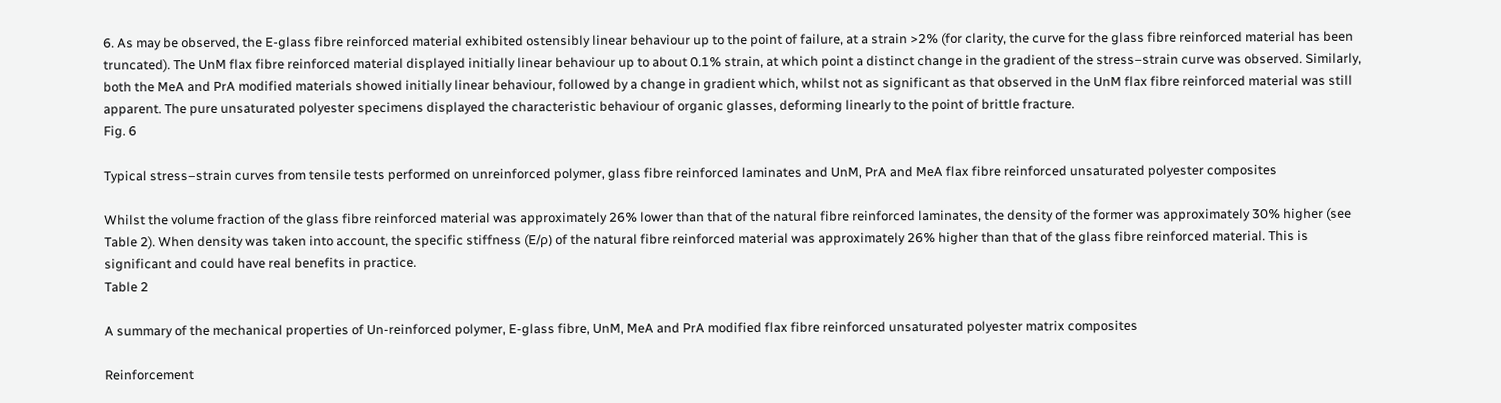6. As may be observed, the E-glass fibre reinforced material exhibited ostensibly linear behaviour up to the point of failure, at a strain >2% (for clarity, the curve for the glass fibre reinforced material has been truncated). The UnM flax fibre reinforced material displayed initially linear behaviour up to about 0.1% strain, at which point a distinct change in the gradient of the stress–strain curve was observed. Similarly, both the MeA and PrA modified materials showed initially linear behaviour, followed by a change in gradient which, whilst not as significant as that observed in the UnM flax fibre reinforced material was still apparent. The pure unsaturated polyester specimens displayed the characteristic behaviour of organic glasses, deforming linearly to the point of brittle fracture.
Fig. 6

Typical stress–strain curves from tensile tests performed on unreinforced polymer, glass fibre reinforced laminates and UnM, PrA and MeA flax fibre reinforced unsaturated polyester composites

Whilst the volume fraction of the glass fibre reinforced material was approximately 26% lower than that of the natural fibre reinforced laminates, the density of the former was approximately 30% higher (see Table 2). When density was taken into account, the specific stiffness (E/ρ) of the natural fibre reinforced material was approximately 26% higher than that of the glass fibre reinforced material. This is significant and could have real benefits in practice.
Table 2

A summary of the mechanical properties of Un-reinforced polymer, E-glass fibre, UnM, MeA and PrA modified flax fibre reinforced unsaturated polyester matrix composites

Reinforcement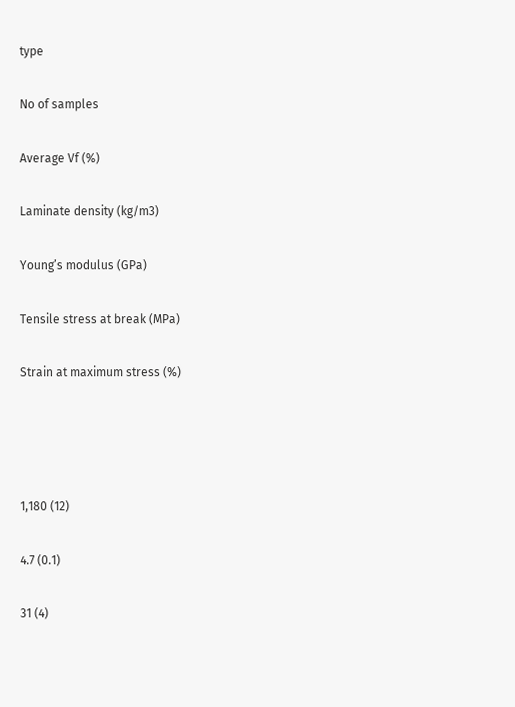type

No of samples

Average Vf (%)

Laminate density (kg/m3)

Young’s modulus (GPa)

Tensile stress at break (MPa)

Strain at maximum stress (%)




1,180 (12)

4.7 (0.1)

31 (4)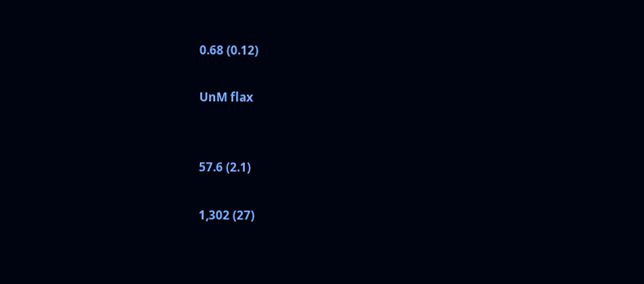0.68 (0.12)

UnM flax


57.6 (2.1)

1,302 (27)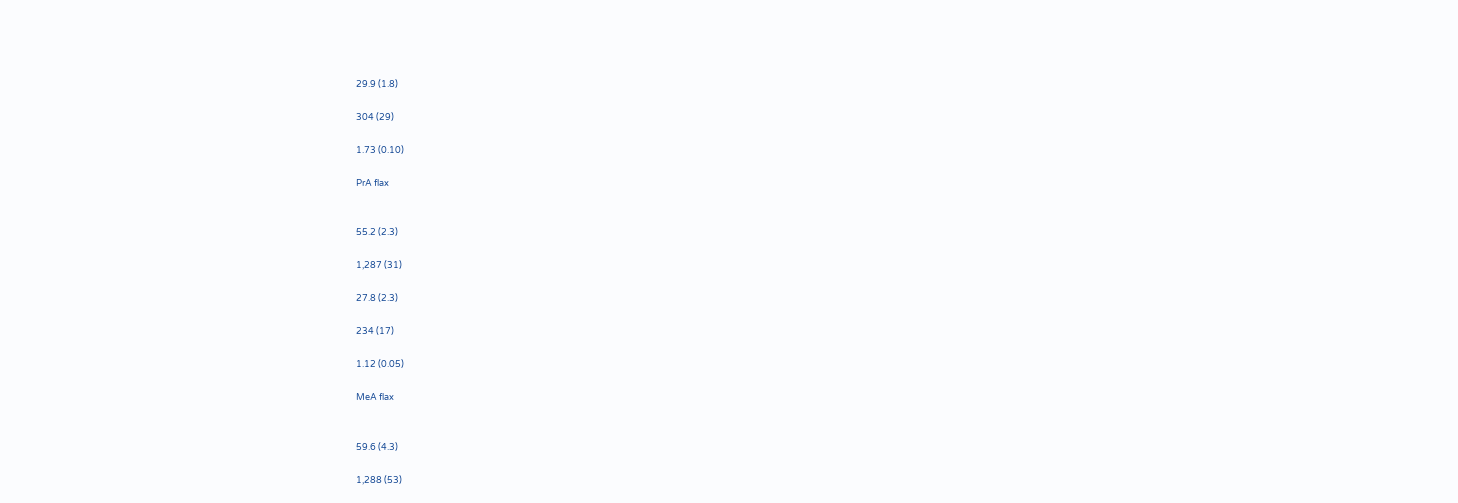29.9 (1.8)

304 (29)

1.73 (0.10)

PrA flax


55.2 (2.3)

1,287 (31)

27.8 (2.3)

234 (17)

1.12 (0.05)

MeA flax


59.6 (4.3)

1,288 (53)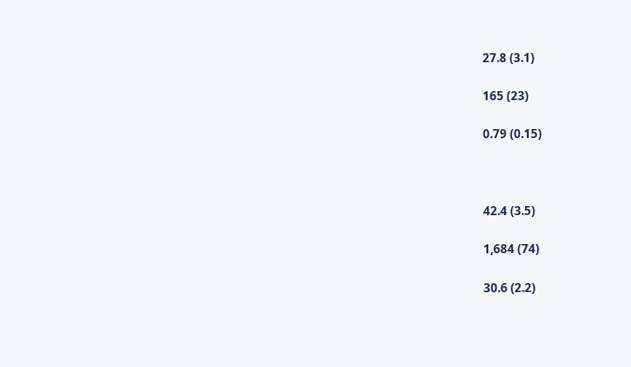27.8 (3.1)

165 (23)

0.79 (0.15)



42.4 (3.5)

1,684 (74)

30.6 (2.2)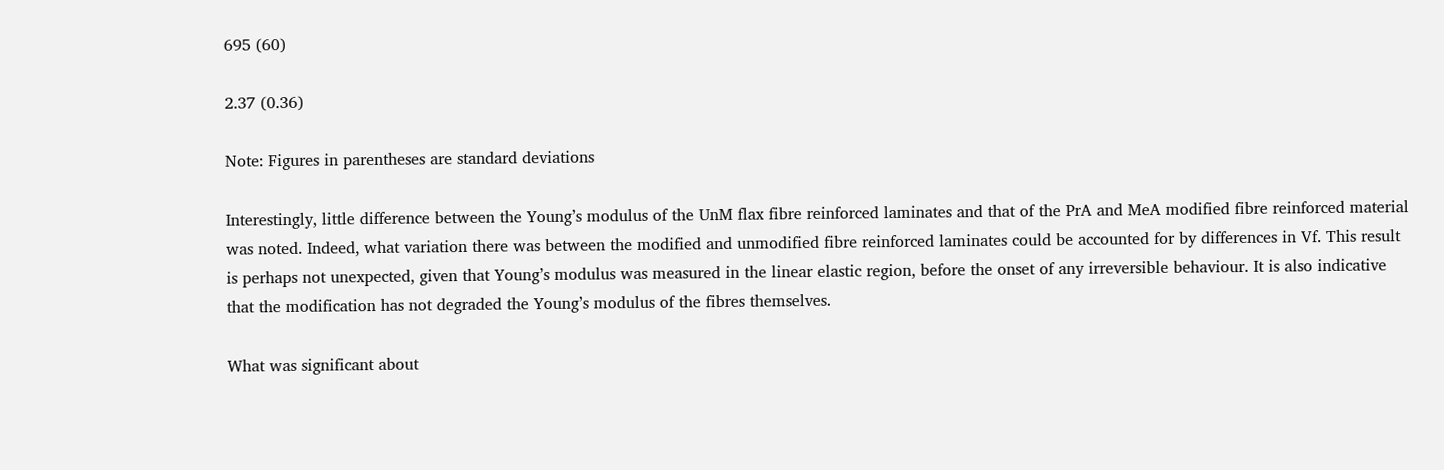695 (60)

2.37 (0.36)

Note: Figures in parentheses are standard deviations

Interestingly, little difference between the Young’s modulus of the UnM flax fibre reinforced laminates and that of the PrA and MeA modified fibre reinforced material was noted. Indeed, what variation there was between the modified and unmodified fibre reinforced laminates could be accounted for by differences in Vf. This result is perhaps not unexpected, given that Young’s modulus was measured in the linear elastic region, before the onset of any irreversible behaviour. It is also indicative that the modification has not degraded the Young’s modulus of the fibres themselves.

What was significant about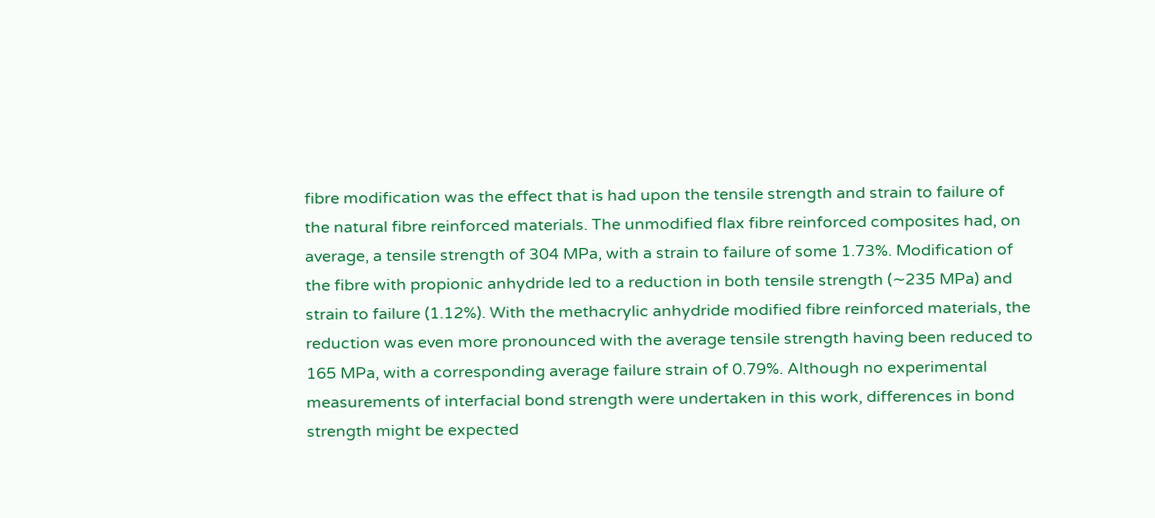fibre modification was the effect that is had upon the tensile strength and strain to failure of the natural fibre reinforced materials. The unmodified flax fibre reinforced composites had, on average, a tensile strength of 304 MPa, with a strain to failure of some 1.73%. Modification of the fibre with propionic anhydride led to a reduction in both tensile strength (∼235 MPa) and strain to failure (1.12%). With the methacrylic anhydride modified fibre reinforced materials, the reduction was even more pronounced with the average tensile strength having been reduced to 165 MPa, with a corresponding average failure strain of 0.79%. Although no experimental measurements of interfacial bond strength were undertaken in this work, differences in bond strength might be expected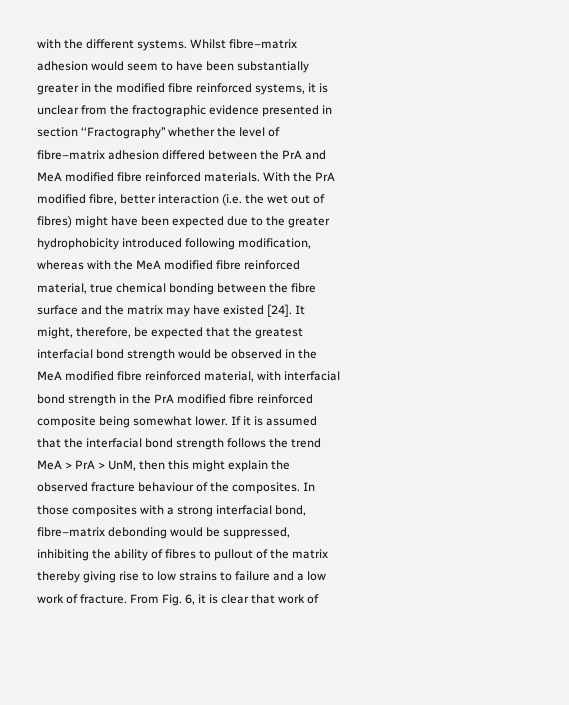with the different systems. Whilst fibre–matrix adhesion would seem to have been substantially greater in the modified fibre reinforced systems, it is unclear from the fractographic evidence presented in section ‘‘Fractography’’ whether the level of fibre–matrix adhesion differed between the PrA and MeA modified fibre reinforced materials. With the PrA modified fibre, better interaction (i.e. the wet out of fibres) might have been expected due to the greater hydrophobicity introduced following modification, whereas with the MeA modified fibre reinforced material, true chemical bonding between the fibre surface and the matrix may have existed [24]. It might, therefore, be expected that the greatest interfacial bond strength would be observed in the MeA modified fibre reinforced material, with interfacial bond strength in the PrA modified fibre reinforced composite being somewhat lower. If it is assumed that the interfacial bond strength follows the trend MeA > PrA > UnM, then this might explain the observed fracture behaviour of the composites. In those composites with a strong interfacial bond, fibre–matrix debonding would be suppressed, inhibiting the ability of fibres to pullout of the matrix thereby giving rise to low strains to failure and a low work of fracture. From Fig. 6, it is clear that work of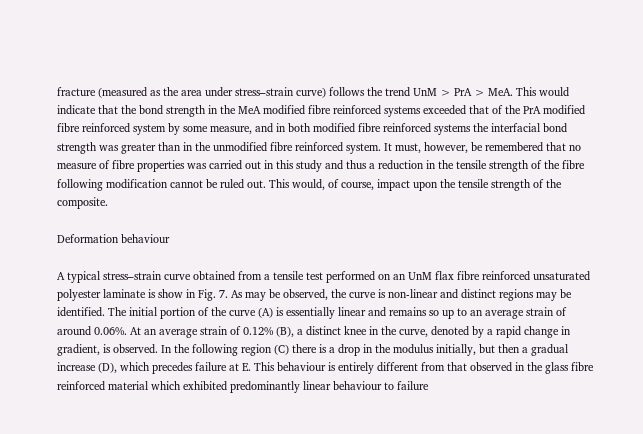fracture (measured as the area under stress–strain curve) follows the trend UnM > PrA > MeA. This would indicate that the bond strength in the MeA modified fibre reinforced systems exceeded that of the PrA modified fibre reinforced system by some measure, and in both modified fibre reinforced systems the interfacial bond strength was greater than in the unmodified fibre reinforced system. It must, however, be remembered that no measure of fibre properties was carried out in this study and thus a reduction in the tensile strength of the fibre following modification cannot be ruled out. This would, of course, impact upon the tensile strength of the composite.

Deformation behaviour

A typical stress–strain curve obtained from a tensile test performed on an UnM flax fibre reinforced unsaturated polyester laminate is show in Fig. 7. As may be observed, the curve is non-linear and distinct regions may be identified. The initial portion of the curve (A) is essentially linear and remains so up to an average strain of around 0.06%. At an average strain of 0.12% (B), a distinct knee in the curve, denoted by a rapid change in gradient, is observed. In the following region (C) there is a drop in the modulus initially, but then a gradual increase (D), which precedes failure at E. This behaviour is entirely different from that observed in the glass fibre reinforced material which exhibited predominantly linear behaviour to failure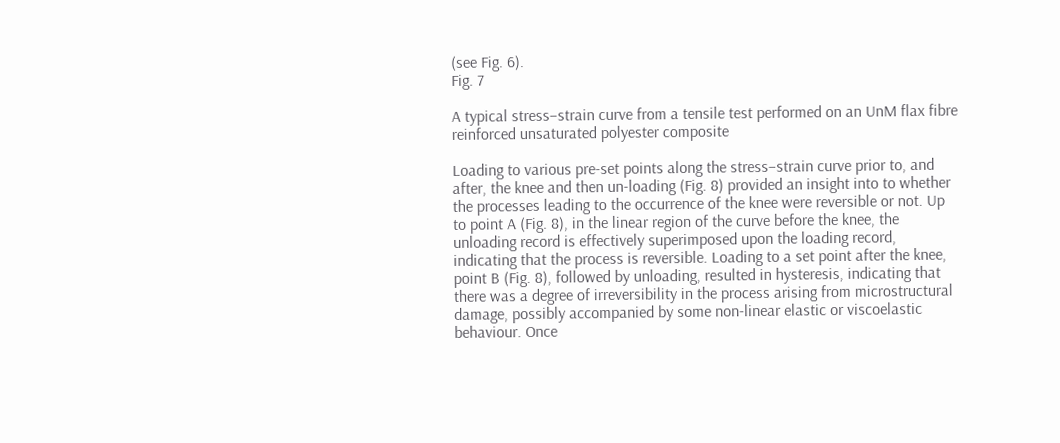(see Fig. 6).
Fig. 7

A typical stress–strain curve from a tensile test performed on an UnM flax fibre reinforced unsaturated polyester composite

Loading to various pre-set points along the stress–strain curve prior to, and after, the knee and then un-loading (Fig. 8) provided an insight into to whether the processes leading to the occurrence of the knee were reversible or not. Up to point A (Fig. 8), in the linear region of the curve before the knee, the unloading record is effectively superimposed upon the loading record, indicating that the process is reversible. Loading to a set point after the knee, point B (Fig. 8), followed by unloading, resulted in hysteresis, indicating that there was a degree of irreversibility in the process arising from microstructural damage, possibly accompanied by some non-linear elastic or viscoelastic behaviour. Once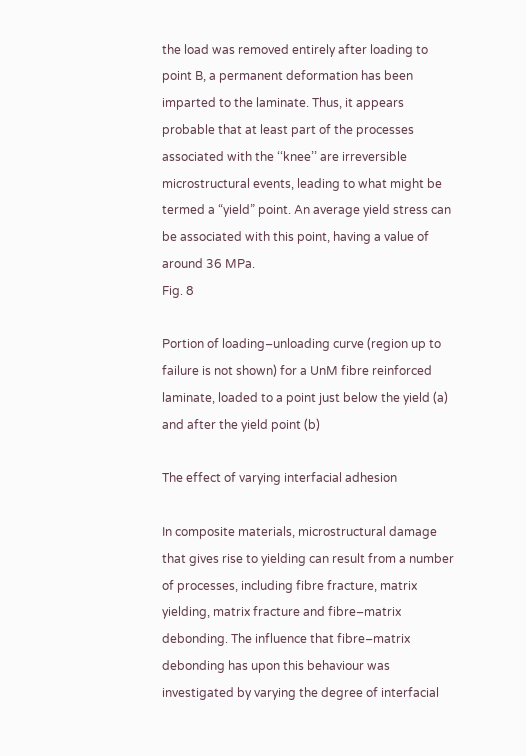the load was removed entirely after loading to point B, a permanent deformation has been imparted to the laminate. Thus, it appears probable that at least part of the processes associated with the ‘‘knee’’ are irreversible microstructural events, leading to what might be termed a “yield” point. An average yield stress can be associated with this point, having a value of around 36 MPa.
Fig. 8

Portion of loading–unloading curve (region up to failure is not shown) for a UnM fibre reinforced laminate, loaded to a point just below the yield (a) and after the yield point (b)

The effect of varying interfacial adhesion

In composite materials, microstructural damage that gives rise to yielding can result from a number of processes, including fibre fracture, matrix yielding, matrix fracture and fibre–matrix debonding. The influence that fibre–matrix debonding has upon this behaviour was investigated by varying the degree of interfacial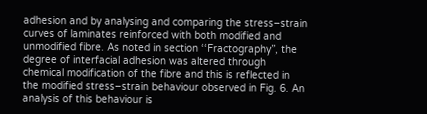adhesion and by analysing and comparing the stress–strain curves of laminates reinforced with both modified and unmodified fibre. As noted in section ‘‘Fractography’’, the degree of interfacial adhesion was altered through chemical modification of the fibre and this is reflected in the modified stress–strain behaviour observed in Fig. 6. An analysis of this behaviour is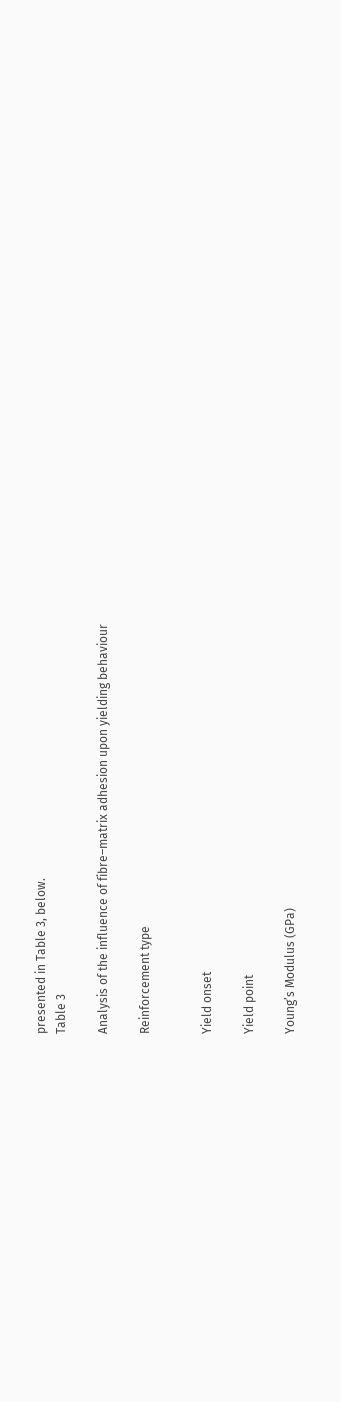presented in Table 3, below.
Table 3

Analysis of the influence of fibre–matrix adhesion upon yielding behaviour

Reinforcement type


Yield onset

Yield point

Young’s Modulus (GPa)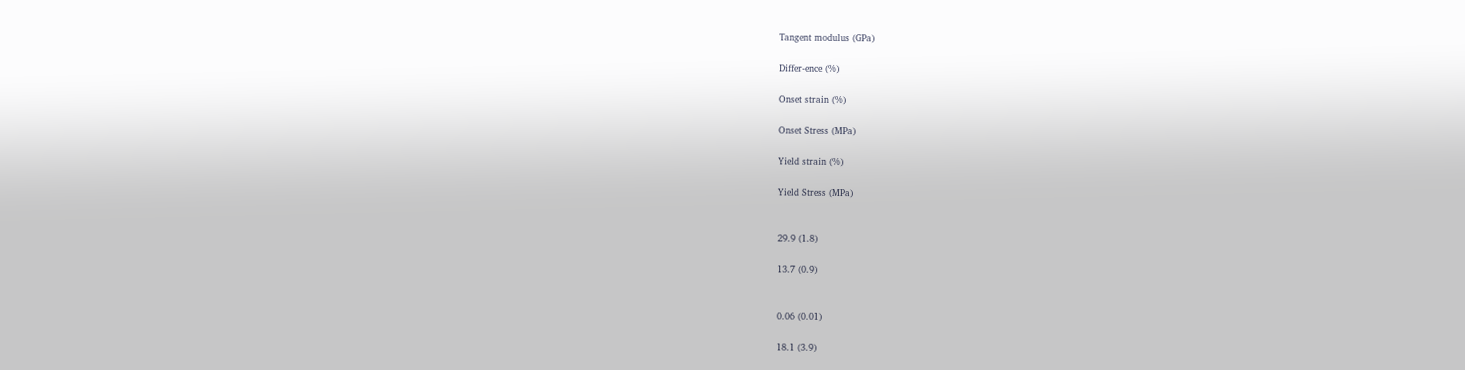Tangent modulus (GPa)

Differ-ence (%)

Onset strain (%)

Onset Stress (MPa)

Yield strain (%)

Yield Stress (MPa)


29.9 (1.8)

13.7 (0.9)


0.06 (0.01)

18.1 (3.9)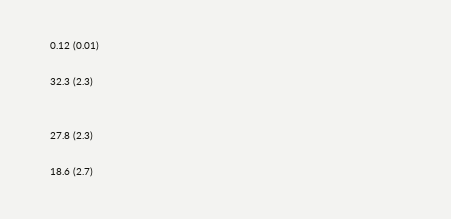0.12 (0.01)

32.3 (2.3)


27.8 (2.3)

18.6 (2.7)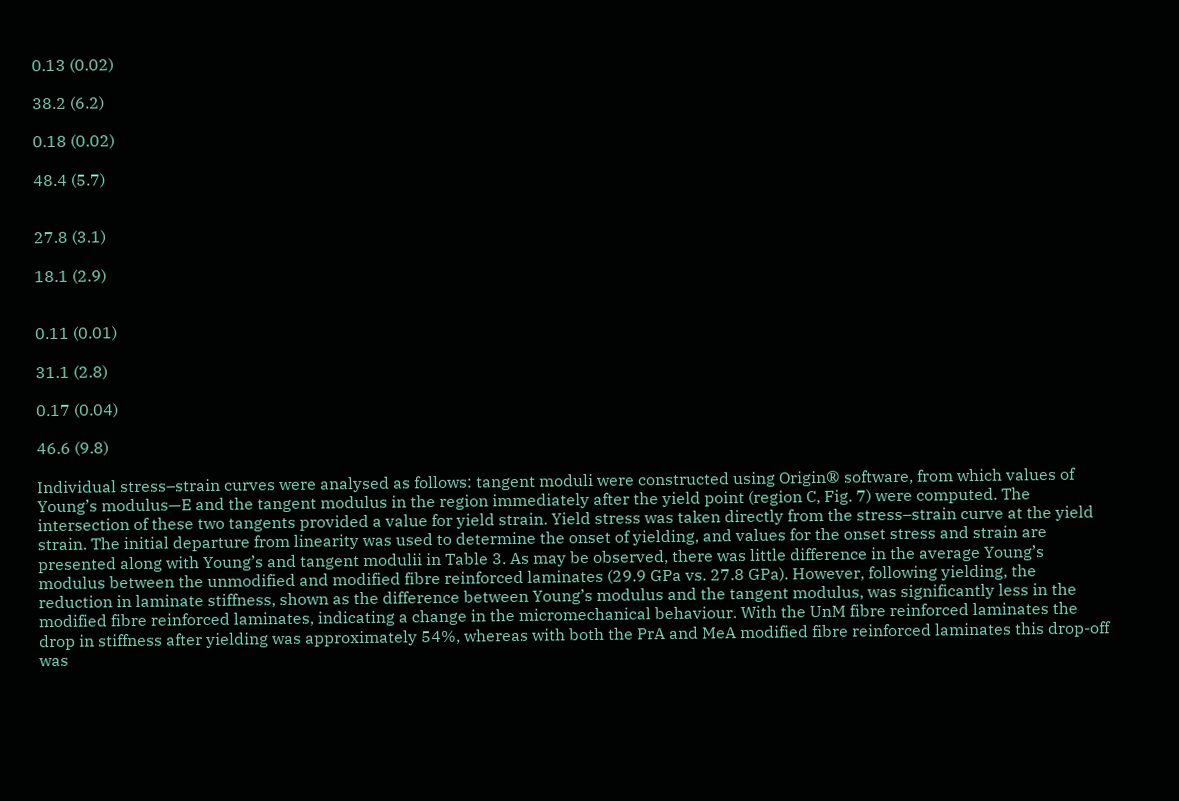0.13 (0.02)

38.2 (6.2)

0.18 (0.02)

48.4 (5.7)


27.8 (3.1)

18.1 (2.9)


0.11 (0.01)

31.1 (2.8)

0.17 (0.04)

46.6 (9.8)

Individual stress–strain curves were analysed as follows: tangent moduli were constructed using Origin® software, from which values of Young’s modulus—E and the tangent modulus in the region immediately after the yield point (region C, Fig. 7) were computed. The intersection of these two tangents provided a value for yield strain. Yield stress was taken directly from the stress–strain curve at the yield strain. The initial departure from linearity was used to determine the onset of yielding, and values for the onset stress and strain are presented along with Young’s and tangent modulii in Table 3. As may be observed, there was little difference in the average Young’s modulus between the unmodified and modified fibre reinforced laminates (29.9 GPa vs. 27.8 GPa). However, following yielding, the reduction in laminate stiffness, shown as the difference between Young’s modulus and the tangent modulus, was significantly less in the modified fibre reinforced laminates, indicating a change in the micromechanical behaviour. With the UnM fibre reinforced laminates the drop in stiffness after yielding was approximately 54%, whereas with both the PrA and MeA modified fibre reinforced laminates this drop-off was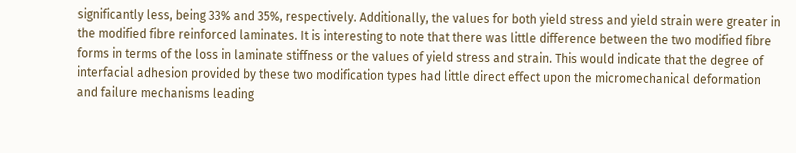significantly less, being 33% and 35%, respectively. Additionally, the values for both yield stress and yield strain were greater in the modified fibre reinforced laminates. It is interesting to note that there was little difference between the two modified fibre forms in terms of the loss in laminate stiffness or the values of yield stress and strain. This would indicate that the degree of interfacial adhesion provided by these two modification types had little direct effect upon the micromechanical deformation and failure mechanisms leading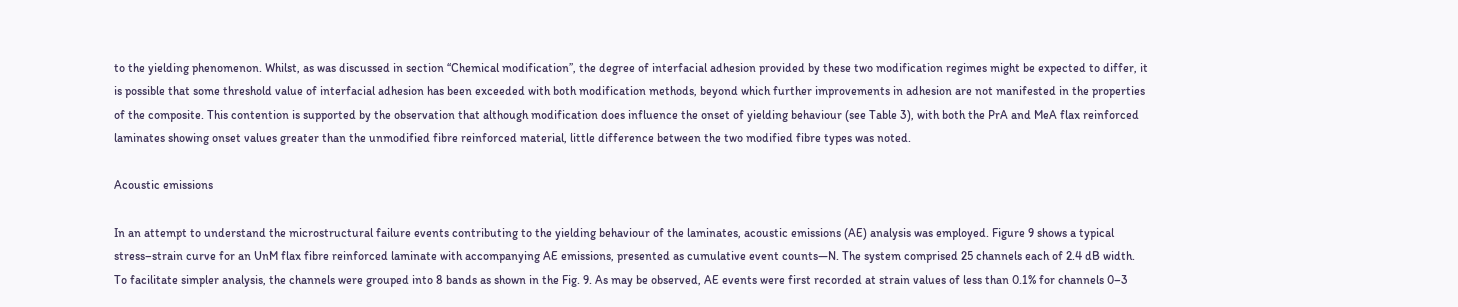to the yielding phenomenon. Whilst, as was discussed in section ‘‘Chemical modification’’, the degree of interfacial adhesion provided by these two modification regimes might be expected to differ, it is possible that some threshold value of interfacial adhesion has been exceeded with both modification methods, beyond which further improvements in adhesion are not manifested in the properties of the composite. This contention is supported by the observation that although modification does influence the onset of yielding behaviour (see Table 3), with both the PrA and MeA flax reinforced laminates showing onset values greater than the unmodified fibre reinforced material, little difference between the two modified fibre types was noted.

Acoustic emissions

In an attempt to understand the microstructural failure events contributing to the yielding behaviour of the laminates, acoustic emissions (AE) analysis was employed. Figure 9 shows a typical stress–strain curve for an UnM flax fibre reinforced laminate with accompanying AE emissions, presented as cumulative event counts—N. The system comprised 25 channels each of 2.4 dB width. To facilitate simpler analysis, the channels were grouped into 8 bands as shown in the Fig. 9. As may be observed, AE events were first recorded at strain values of less than 0.1% for channels 0–3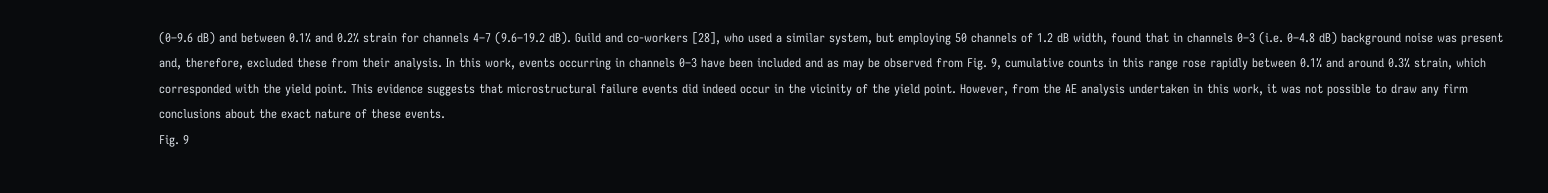(0–9.6 dB) and between 0.1% and 0.2% strain for channels 4–7 (9.6–19.2 dB). Guild and co-workers [28], who used a similar system, but employing 50 channels of 1.2 dB width, found that in channels 0–3 (i.e. 0–4.8 dB) background noise was present and, therefore, excluded these from their analysis. In this work, events occurring in channels 0–3 have been included and as may be observed from Fig. 9, cumulative counts in this range rose rapidly between 0.1% and around 0.3% strain, which corresponded with the yield point. This evidence suggests that microstructural failure events did indeed occur in the vicinity of the yield point. However, from the AE analysis undertaken in this work, it was not possible to draw any firm conclusions about the exact nature of these events.
Fig. 9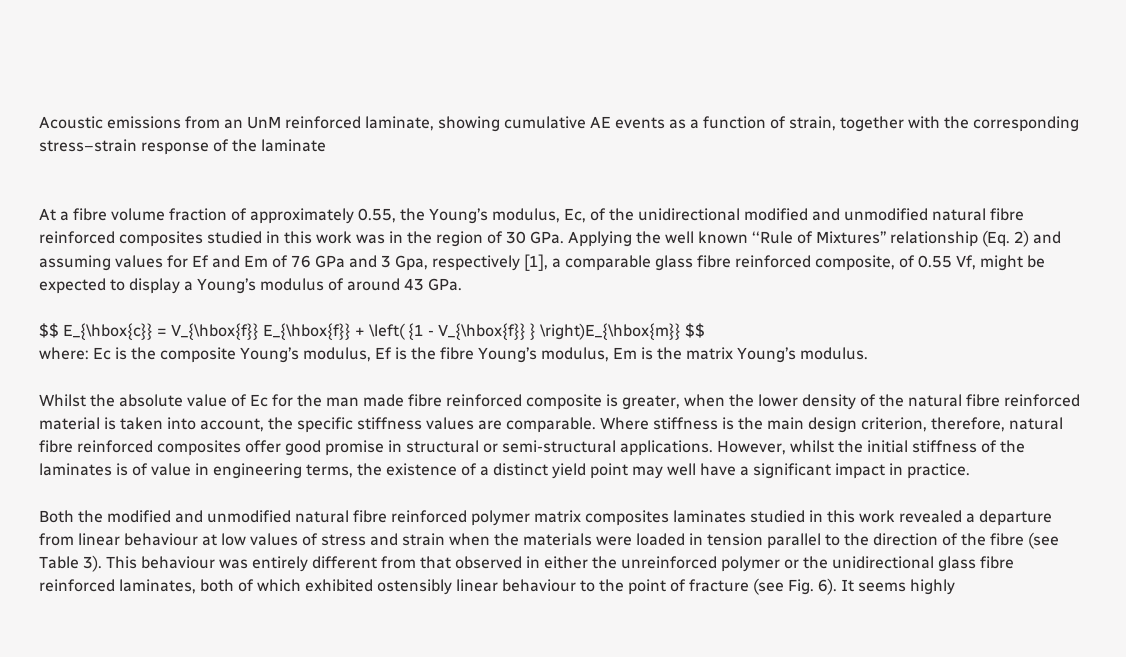Acoustic emissions from an UnM reinforced laminate, showing cumulative AE events as a function of strain, together with the corresponding stress–strain response of the laminate


At a fibre volume fraction of approximately 0.55, the Young’s modulus, Ec, of the unidirectional modified and unmodified natural fibre reinforced composites studied in this work was in the region of 30 GPa. Applying the well known ‘‘Rule of Mixtures’’ relationship (Eq. 2) and assuming values for Ef and Em of 76 GPa and 3 Gpa, respectively [1], a comparable glass fibre reinforced composite, of 0.55 Vf, might be expected to display a Young’s modulus of around 43 GPa.

$$ E_{\hbox{c}} = V_{\hbox{f}} E_{\hbox{f}} + \left( {1 - V_{\hbox{f}} } \right)E_{\hbox{m}} $$
where: Ec is the composite Young’s modulus, Ef is the fibre Young’s modulus, Em is the matrix Young’s modulus.

Whilst the absolute value of Ec for the man made fibre reinforced composite is greater, when the lower density of the natural fibre reinforced material is taken into account, the specific stiffness values are comparable. Where stiffness is the main design criterion, therefore, natural fibre reinforced composites offer good promise in structural or semi-structural applications. However, whilst the initial stiffness of the laminates is of value in engineering terms, the existence of a distinct yield point may well have a significant impact in practice.

Both the modified and unmodified natural fibre reinforced polymer matrix composites laminates studied in this work revealed a departure from linear behaviour at low values of stress and strain when the materials were loaded in tension parallel to the direction of the fibre (see Table 3). This behaviour was entirely different from that observed in either the unreinforced polymer or the unidirectional glass fibre reinforced laminates, both of which exhibited ostensibly linear behaviour to the point of fracture (see Fig. 6). It seems highly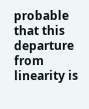probable that this departure from linearity is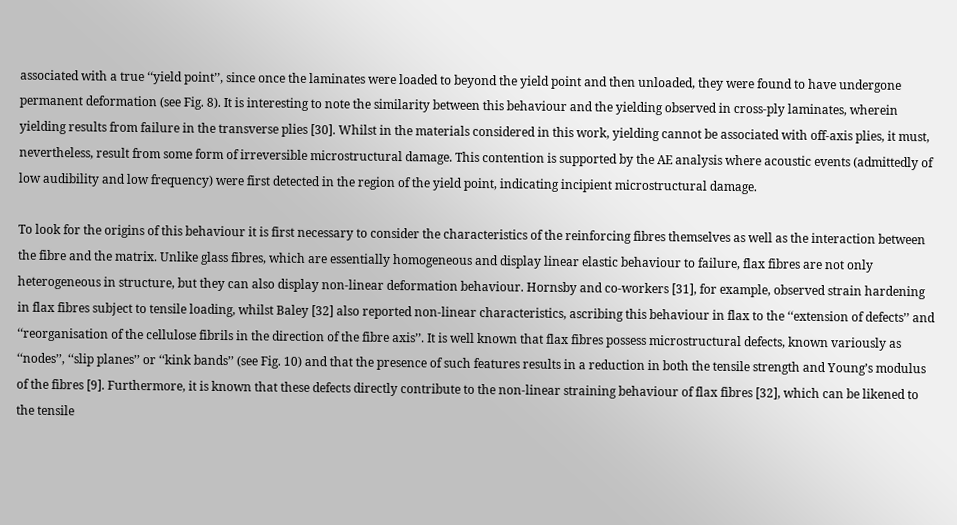associated with a true ‘‘yield point’’, since once the laminates were loaded to beyond the yield point and then unloaded, they were found to have undergone permanent deformation (see Fig. 8). It is interesting to note the similarity between this behaviour and the yielding observed in cross-ply laminates, wherein yielding results from failure in the transverse plies [30]. Whilst in the materials considered in this work, yielding cannot be associated with off-axis plies, it must, nevertheless, result from some form of irreversible microstructural damage. This contention is supported by the AE analysis where acoustic events (admittedly of low audibility and low frequency) were first detected in the region of the yield point, indicating incipient microstructural damage.

To look for the origins of this behaviour it is first necessary to consider the characteristics of the reinforcing fibres themselves as well as the interaction between the fibre and the matrix. Unlike glass fibres, which are essentially homogeneous and display linear elastic behaviour to failure, flax fibres are not only heterogeneous in structure, but they can also display non-linear deformation behaviour. Hornsby and co-workers [31], for example, observed strain hardening in flax fibres subject to tensile loading, whilst Baley [32] also reported non-linear characteristics, ascribing this behaviour in flax to the ‘‘extension of defects’’ and ‘‘reorganisation of the cellulose fibrils in the direction of the fibre axis’’. It is well known that flax fibres possess microstructural defects, known variously as ‘‘nodes’’, ‘‘slip planes’’ or ‘‘kink bands’’ (see Fig. 10) and that the presence of such features results in a reduction in both the tensile strength and Young’s modulus of the fibres [9]. Furthermore, it is known that these defects directly contribute to the non-linear straining behaviour of flax fibres [32], which can be likened to the tensile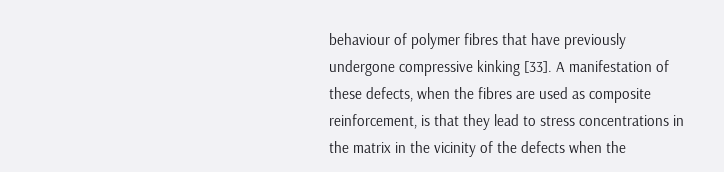behaviour of polymer fibres that have previously undergone compressive kinking [33]. A manifestation of these defects, when the fibres are used as composite reinforcement, is that they lead to stress concentrations in the matrix in the vicinity of the defects when the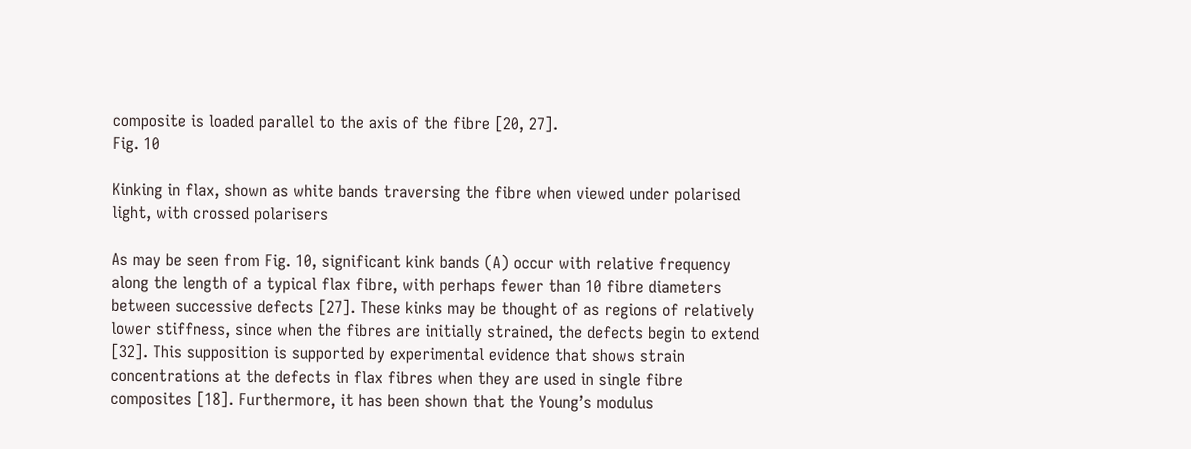composite is loaded parallel to the axis of the fibre [20, 27].
Fig. 10

Kinking in flax, shown as white bands traversing the fibre when viewed under polarised light, with crossed polarisers

As may be seen from Fig. 10, significant kink bands (A) occur with relative frequency along the length of a typical flax fibre, with perhaps fewer than 10 fibre diameters between successive defects [27]. These kinks may be thought of as regions of relatively lower stiffness, since when the fibres are initially strained, the defects begin to extend [32]. This supposition is supported by experimental evidence that shows strain concentrations at the defects in flax fibres when they are used in single fibre composites [18]. Furthermore, it has been shown that the Young’s modulus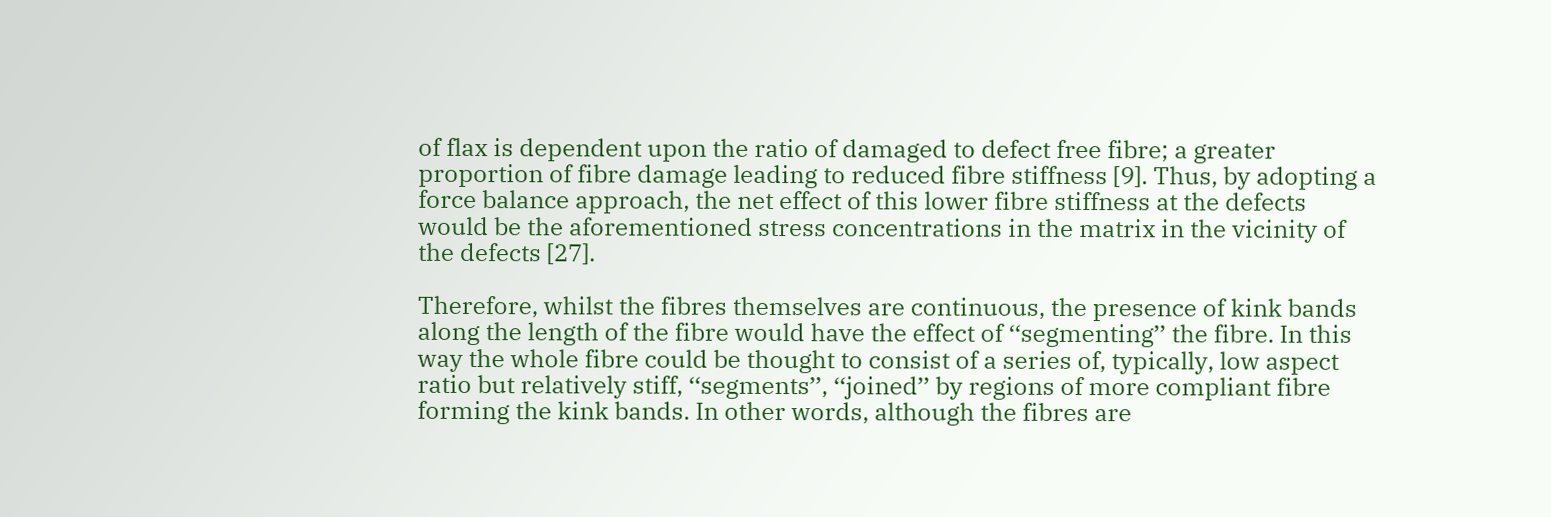of flax is dependent upon the ratio of damaged to defect free fibre; a greater proportion of fibre damage leading to reduced fibre stiffness [9]. Thus, by adopting a force balance approach, the net effect of this lower fibre stiffness at the defects would be the aforementioned stress concentrations in the matrix in the vicinity of the defects [27].

Therefore, whilst the fibres themselves are continuous, the presence of kink bands along the length of the fibre would have the effect of ‘‘segmenting’’ the fibre. In this way the whole fibre could be thought to consist of a series of, typically, low aspect ratio but relatively stiff, ‘‘segments’’, ‘‘joined’’ by regions of more compliant fibre forming the kink bands. In other words, although the fibres are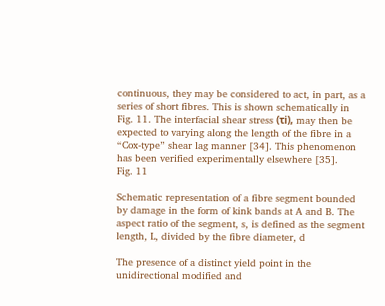continuous, they may be considered to act, in part, as a series of short fibres. This is shown schematically in Fig. 11. The interfacial shear stress (τi), may then be expected to varying along the length of the fibre in a “Cox-type” shear lag manner [34]. This phenomenon has been verified experimentally elsewhere [35].
Fig. 11

Schematic representation of a fibre segment bounded by damage in the form of kink bands at A and B. The aspect ratio of the segment, s, is defined as the segment length, L, divided by the fibre diameter, d

The presence of a distinct yield point in the unidirectional modified and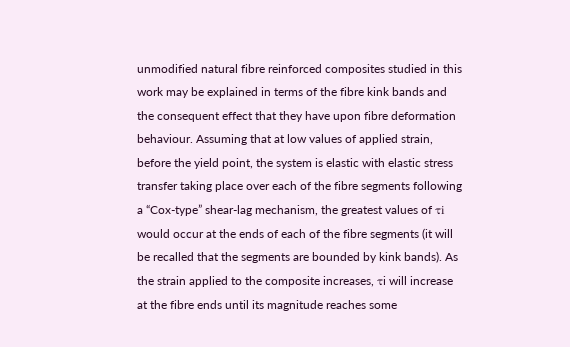unmodified natural fibre reinforced composites studied in this work may be explained in terms of the fibre kink bands and the consequent effect that they have upon fibre deformation behaviour. Assuming that at low values of applied strain, before the yield point, the system is elastic with elastic stress transfer taking place over each of the fibre segments following a “Cox-type” shear-lag mechanism, the greatest values of τi would occur at the ends of each of the fibre segments (it will be recalled that the segments are bounded by kink bands). As the strain applied to the composite increases, τi will increase at the fibre ends until its magnitude reaches some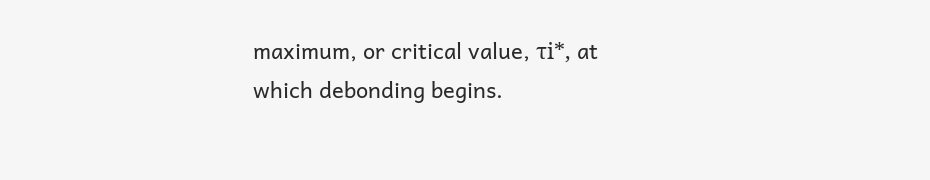maximum, or critical value, τi*, at which debonding begins.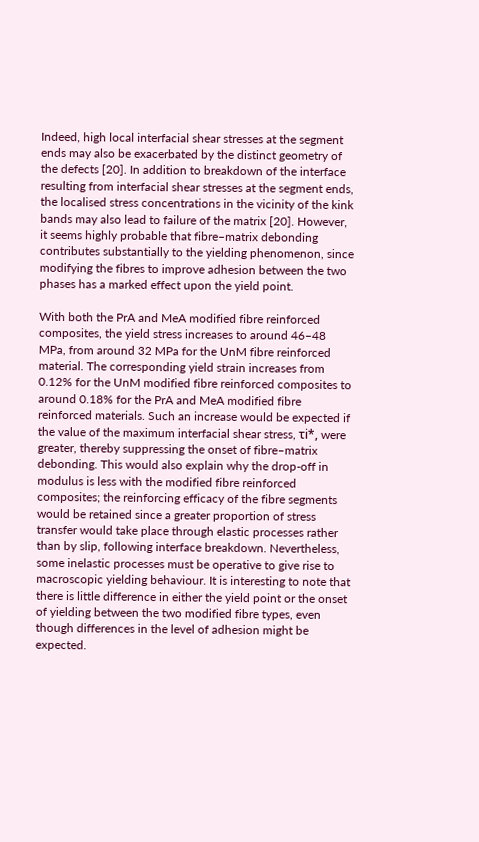Indeed, high local interfacial shear stresses at the segment ends may also be exacerbated by the distinct geometry of the defects [20]. In addition to breakdown of the interface resulting from interfacial shear stresses at the segment ends, the localised stress concentrations in the vicinity of the kink bands may also lead to failure of the matrix [20]. However, it seems highly probable that fibre–matrix debonding contributes substantially to the yielding phenomenon, since modifying the fibres to improve adhesion between the two phases has a marked effect upon the yield point.

With both the PrA and MeA modified fibre reinforced composites, the yield stress increases to around 46–48 MPa, from around 32 MPa for the UnM fibre reinforced material. The corresponding yield strain increases from 0.12% for the UnM modified fibre reinforced composites to around 0.18% for the PrA and MeA modified fibre reinforced materials. Such an increase would be expected if the value of the maximum interfacial shear stress, τi*, were greater, thereby suppressing the onset of fibre–matrix debonding. This would also explain why the drop-off in modulus is less with the modified fibre reinforced composites; the reinforcing efficacy of the fibre segments would be retained since a greater proportion of stress transfer would take place through elastic processes rather than by slip, following interface breakdown. Nevertheless, some inelastic processes must be operative to give rise to macroscopic yielding behaviour. It is interesting to note that there is little difference in either the yield point or the onset of yielding between the two modified fibre types, even though differences in the level of adhesion might be expected.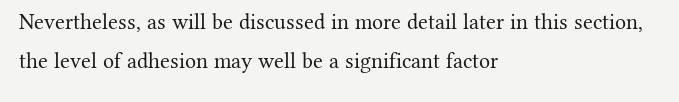Nevertheless, as will be discussed in more detail later in this section, the level of adhesion may well be a significant factor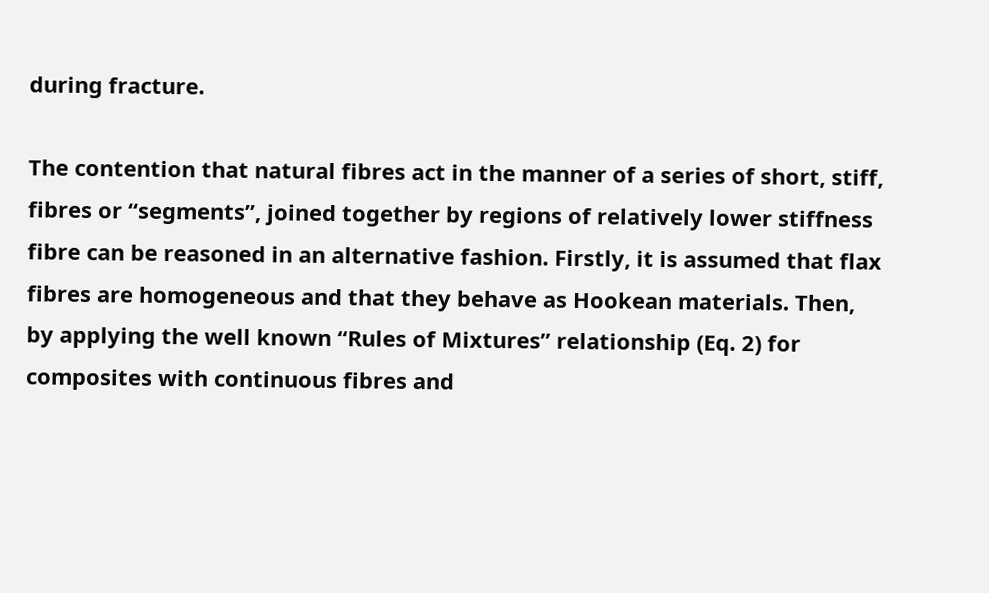during fracture.

The contention that natural fibres act in the manner of a series of short, stiff, fibres or ‘‘segments’’, joined together by regions of relatively lower stiffness fibre can be reasoned in an alternative fashion. Firstly, it is assumed that flax fibres are homogeneous and that they behave as Hookean materials. Then, by applying the well known ‘‘Rules of Mixtures’’ relationship (Eq. 2) for composites with continuous fibres and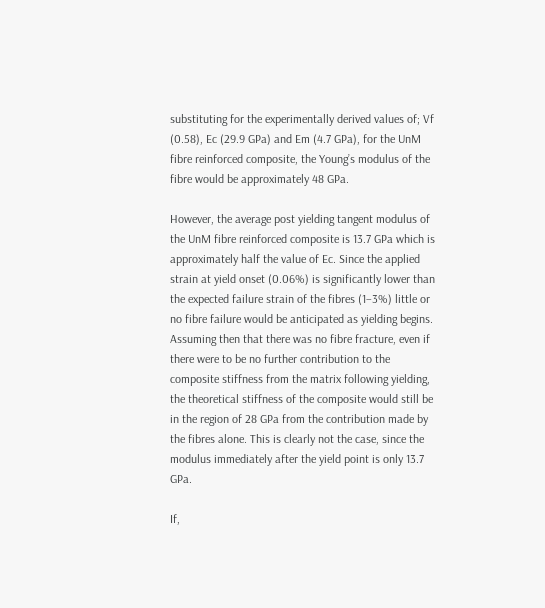substituting for the experimentally derived values of; Vf (0.58), Ec (29.9 GPa) and Em (4.7 GPa), for the UnM fibre reinforced composite, the Young’s modulus of the fibre would be approximately 48 GPa.

However, the average post yielding tangent modulus of the UnM fibre reinforced composite is 13.7 GPa which is approximately half the value of Ec. Since the applied strain at yield onset (0.06%) is significantly lower than the expected failure strain of the fibres (1–3%) little or no fibre failure would be anticipated as yielding begins. Assuming then that there was no fibre fracture, even if there were to be no further contribution to the composite stiffness from the matrix following yielding, the theoretical stiffness of the composite would still be in the region of 28 GPa from the contribution made by the fibres alone. This is clearly not the case, since the modulus immediately after the yield point is only 13.7 GPa.

If,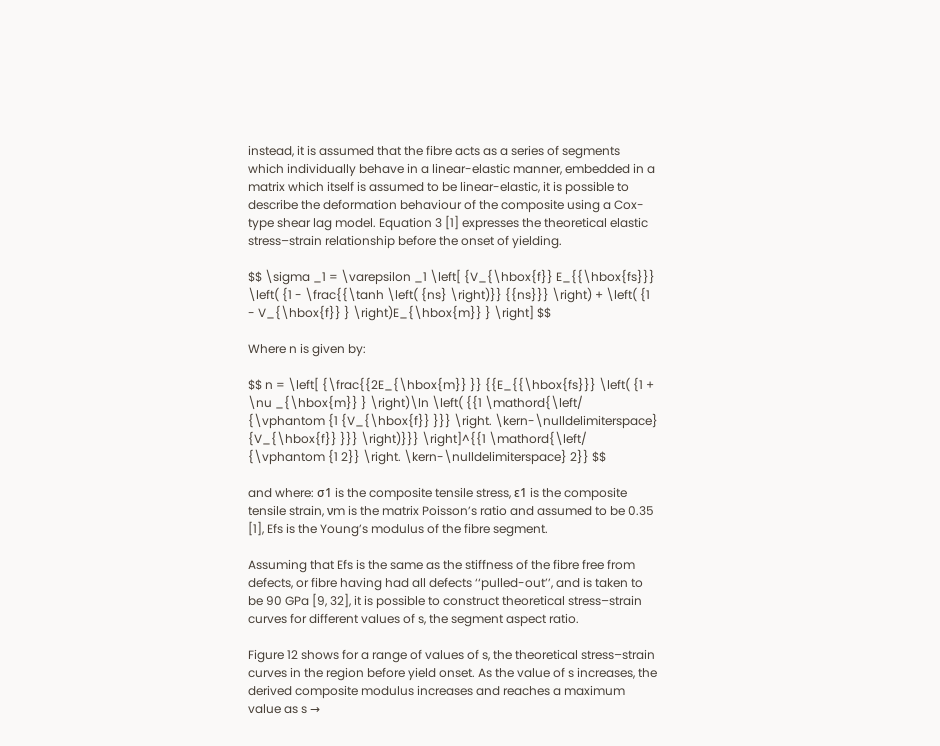instead, it is assumed that the fibre acts as a series of segments which individually behave in a linear-elastic manner, embedded in a matrix which itself is assumed to be linear-elastic, it is possible to describe the deformation behaviour of the composite using a Cox-type shear lag model. Equation 3 [1] expresses the theoretical elastic stress–strain relationship before the onset of yielding.

$$ \sigma _1 = \varepsilon _1 \left[ {V_{\hbox{f}} E_{{\hbox{fs}}} \left( {1 - \frac{{\tanh \left( {ns} \right)}} {{ns}}} \right) + \left( {1 - V_{\hbox{f}} } \right)E_{\hbox{m}} } \right] $$

Where n is given by:

$$ n = \left[ {\frac{{2E_{\hbox{m}} }} {{E_{{\hbox{fs}}} \left( {1 + \nu _{\hbox{m}} } \right)\ln \left( {{1 \mathord{\left/ {\vphantom {1 {V_{\hbox{f}} }}} \right. \kern-\nulldelimiterspace} {V_{\hbox{f}} }}} \right)}}} \right]^{{1 \mathord{\left/ {\vphantom {1 2}} \right. \kern-\nulldelimiterspace} 2}} $$

and where: σ1 is the composite tensile stress, ε1 is the composite tensile strain, νm is the matrix Poisson’s ratio and assumed to be 0.35 [1], Efs is the Young’s modulus of the fibre segment.

Assuming that Efs is the same as the stiffness of the fibre free from defects, or fibre having had all defects ‘‘pulled-out’’, and is taken to be 90 GPa [9, 32], it is possible to construct theoretical stress–strain curves for different values of s, the segment aspect ratio.

Figure 12 shows for a range of values of s, the theoretical stress–strain curves in the region before yield onset. As the value of s increases, the derived composite modulus increases and reaches a maximum value as s →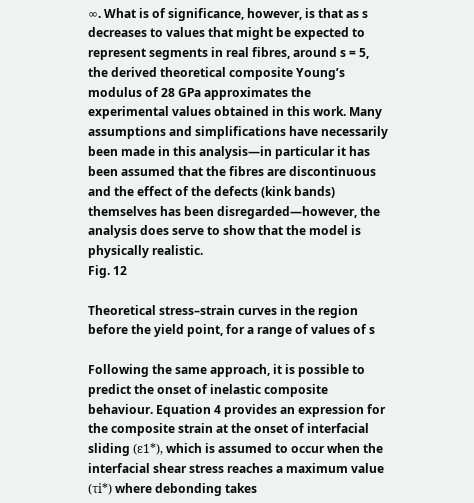∞. What is of significance, however, is that as s decreases to values that might be expected to represent segments in real fibres, around s = 5, the derived theoretical composite Young’s modulus of 28 GPa approximates the experimental values obtained in this work. Many assumptions and simplifications have necessarily been made in this analysis—in particular it has been assumed that the fibres are discontinuous and the effect of the defects (kink bands) themselves has been disregarded—however, the analysis does serve to show that the model is physically realistic.
Fig. 12

Theoretical stress–strain curves in the region before the yield point, for a range of values of s

Following the same approach, it is possible to predict the onset of inelastic composite behaviour. Equation 4 provides an expression for the composite strain at the onset of interfacial sliding (ε1*), which is assumed to occur when the interfacial shear stress reaches a maximum value (τi*) where debonding takes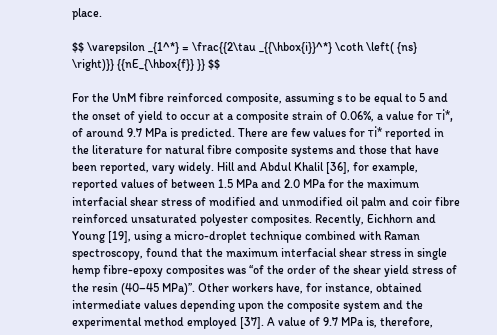place.

$$ \varepsilon _{1^*} = \frac{{2\tau _{{\hbox{i}}^*} \coth \left( {ns} \right)}} {{nE_{\hbox{f}} }} $$

For the UnM fibre reinforced composite, assuming s to be equal to 5 and the onset of yield to occur at a composite strain of 0.06%, a value for τi*, of around 9.7 MPa is predicted. There are few values for τi* reported in the literature for natural fibre composite systems and those that have been reported, vary widely. Hill and Abdul Khalil [36], for example, reported values of between 1.5 MPa and 2.0 MPa for the maximum interfacial shear stress of modified and unmodified oil palm and coir fibre reinforced unsaturated polyester composites. Recently, Eichhorn and Young [19], using a micro-droplet technique combined with Raman spectroscopy, found that the maximum interfacial shear stress in single hemp fibre-epoxy composites was ‘‘of the order of the shear yield stress of the resin (40–45 MPa)’’. Other workers have, for instance, obtained intermediate values depending upon the composite system and the experimental method employed [37]. A value of 9.7 MPa is, therefore,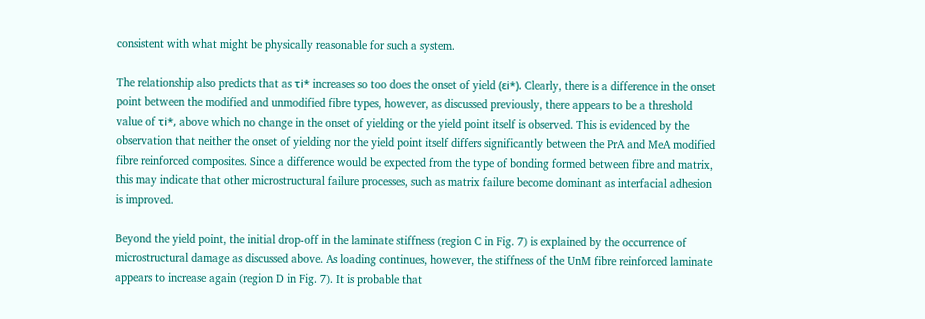consistent with what might be physically reasonable for such a system.

The relationship also predicts that as τi* increases so too does the onset of yield (εi*). Clearly, there is a difference in the onset point between the modified and unmodified fibre types, however, as discussed previously, there appears to be a threshold value of τi*, above which no change in the onset of yielding or the yield point itself is observed. This is evidenced by the observation that neither the onset of yielding nor the yield point itself differs significantly between the PrA and MeA modified fibre reinforced composites. Since a difference would be expected from the type of bonding formed between fibre and matrix, this may indicate that other microstructural failure processes, such as matrix failure become dominant as interfacial adhesion is improved.

Beyond the yield point, the initial drop-off in the laminate stiffness (region C in Fig. 7) is explained by the occurrence of microstructural damage as discussed above. As loading continues, however, the stiffness of the UnM fibre reinforced laminate appears to increase again (region D in Fig. 7). It is probable that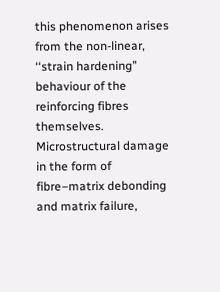this phenomenon arises from the non-linear, ‘‘strain hardening’’ behaviour of the reinforcing fibres themselves. Microstructural damage in the form of fibre–matrix debonding and matrix failure,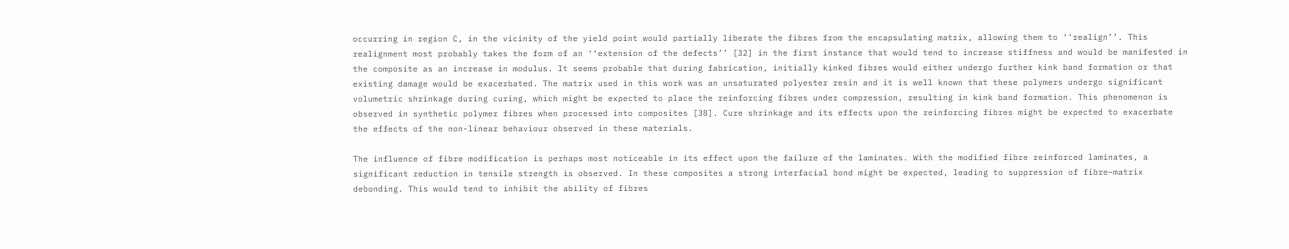occurring in region C, in the vicinity of the yield point would partially liberate the fibres from the encapsulating matrix, allowing them to ‘‘realign’’. This realignment most probably takes the form of an ‘‘extension of the defects’’ [32] in the first instance that would tend to increase stiffness and would be manifested in the composite as an increase in modulus. It seems probable that during fabrication, initially kinked fibres would either undergo further kink band formation or that existing damage would be exacerbated. The matrix used in this work was an unsaturated polyester resin and it is well known that these polymers undergo significant volumetric shrinkage during curing, which might be expected to place the reinforcing fibres under compression, resulting in kink band formation. This phenomenon is observed in synthetic polymer fibres when processed into composites [38]. Cure shrinkage and its effects upon the reinforcing fibres might be expected to exacerbate the effects of the non-linear behaviour observed in these materials.

The influence of fibre modification is perhaps most noticeable in its effect upon the failure of the laminates. With the modified fibre reinforced laminates, a significant reduction in tensile strength is observed. In these composites a strong interfacial bond might be expected, leading to suppression of fibre–matrix debonding. This would tend to inhibit the ability of fibres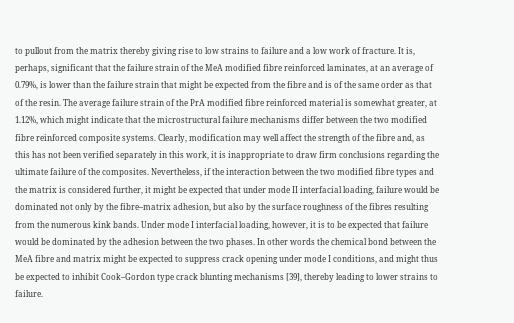to pullout from the matrix thereby giving rise to low strains to failure and a low work of fracture. It is, perhaps, significant that the failure strain of the MeA modified fibre reinforced laminates, at an average of 0.79%, is lower than the failure strain that might be expected from the fibre and is of the same order as that of the resin. The average failure strain of the PrA modified fibre reinforced material is somewhat greater, at 1.12%, which might indicate that the microstructural failure mechanisms differ between the two modified fibre reinforced composite systems. Clearly, modification may well affect the strength of the fibre and, as this has not been verified separately in this work, it is inappropriate to draw firm conclusions regarding the ultimate failure of the composites. Nevertheless, if the interaction between the two modified fibre types and the matrix is considered further, it might be expected that under mode II interfacial loading, failure would be dominated not only by the fibre–matrix adhesion, but also by the surface roughness of the fibres resulting from the numerous kink bands. Under mode I interfacial loading, however, it is to be expected that failure would be dominated by the adhesion between the two phases. In other words the chemical bond between the MeA fibre and matrix might be expected to suppress crack opening under mode I conditions, and might thus be expected to inhibit Cook–Gordon type crack blunting mechanisms [39], thereby leading to lower strains to failure.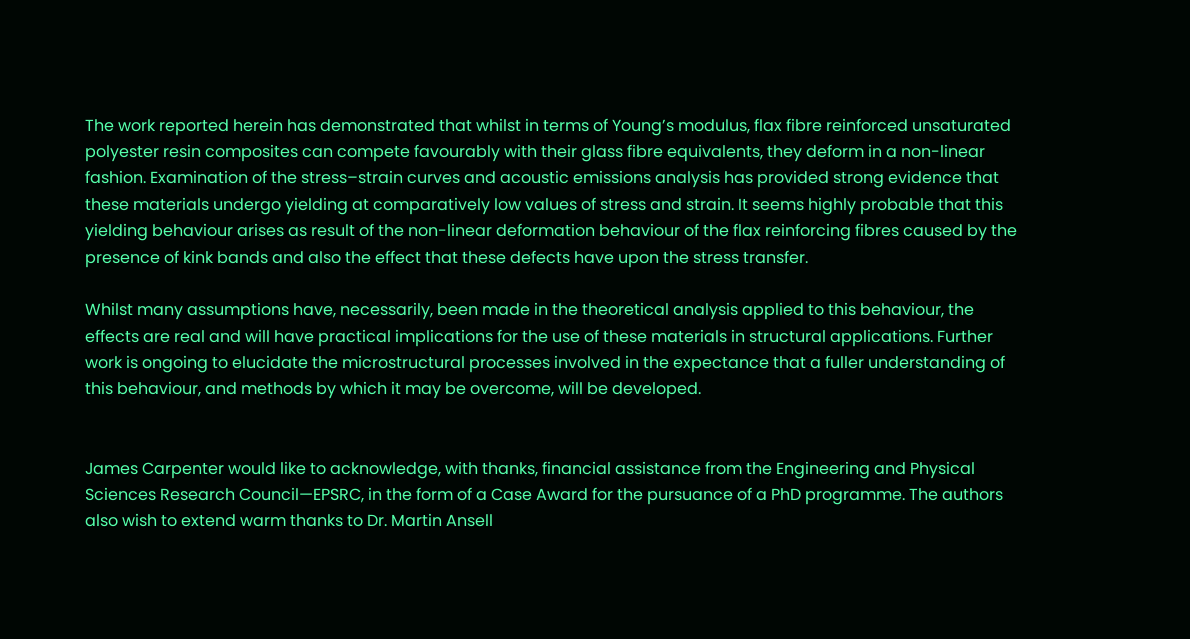The work reported herein has demonstrated that whilst in terms of Young’s modulus, flax fibre reinforced unsaturated polyester resin composites can compete favourably with their glass fibre equivalents, they deform in a non-linear fashion. Examination of the stress–strain curves and acoustic emissions analysis has provided strong evidence that these materials undergo yielding at comparatively low values of stress and strain. It seems highly probable that this yielding behaviour arises as result of the non-linear deformation behaviour of the flax reinforcing fibres caused by the presence of kink bands and also the effect that these defects have upon the stress transfer.

Whilst many assumptions have, necessarily, been made in the theoretical analysis applied to this behaviour, the effects are real and will have practical implications for the use of these materials in structural applications. Further work is ongoing to elucidate the microstructural processes involved in the expectance that a fuller understanding of this behaviour, and methods by which it may be overcome, will be developed.


James Carpenter would like to acknowledge, with thanks, financial assistance from the Engineering and Physical Sciences Research Council—EPSRC, in the form of a Case Award for the pursuance of a PhD programme. The authors also wish to extend warm thanks to Dr. Martin Ansell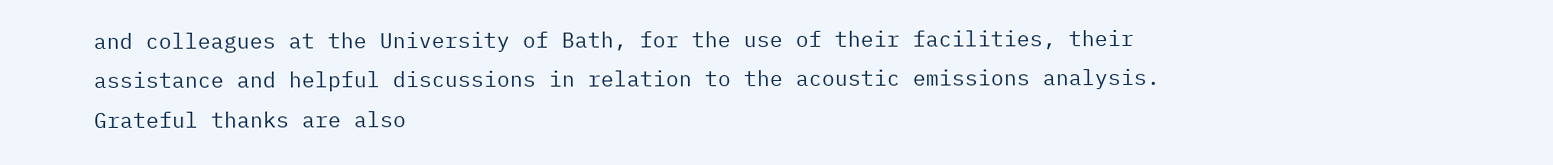and colleagues at the University of Bath, for the use of their facilities, their assistance and helpful discussions in relation to the acoustic emissions analysis. Grateful thanks are also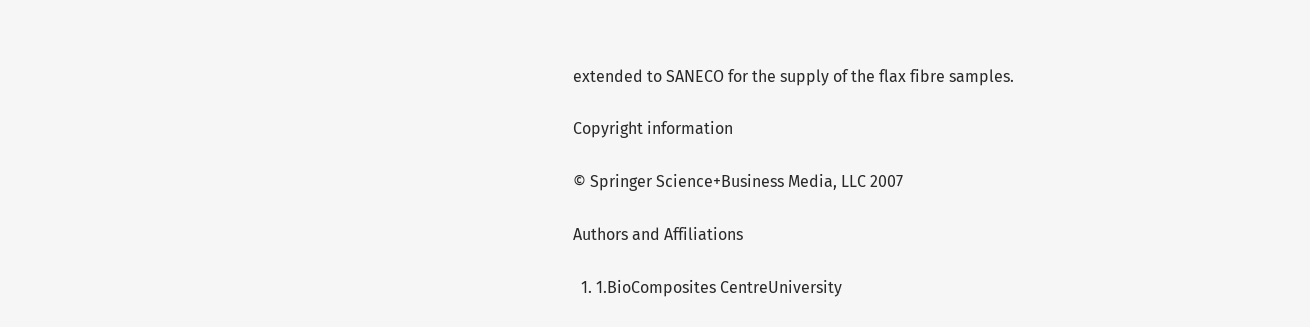extended to SANECO for the supply of the flax fibre samples.

Copyright information

© Springer Science+Business Media, LLC 2007

Authors and Affiliations

  1. 1.BioComposites CentreUniversity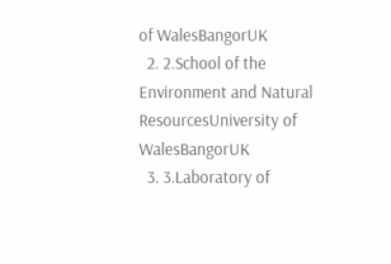of WalesBangorUK
  2. 2.School of the Environment and Natural ResourcesUniversity of WalesBangorUK
  3. 3.Laboratory of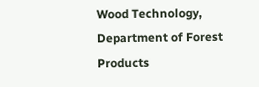Wood Technology, Department of Forest Products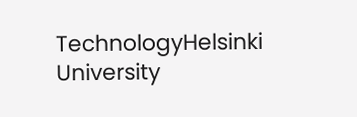TechnologyHelsinki University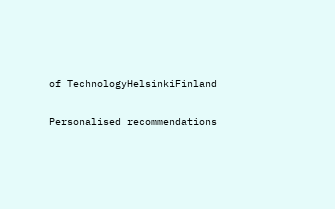of TechnologyHelsinkiFinland

Personalised recommendations